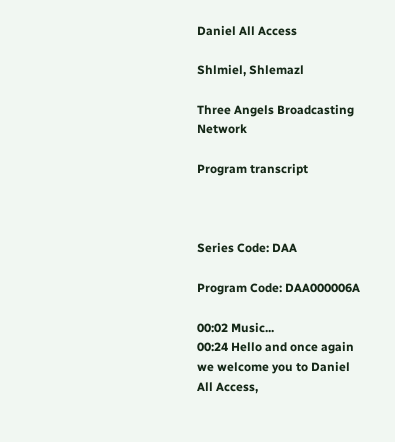Daniel All Access

Shlmiel, Shlemazl

Three Angels Broadcasting Network

Program transcript



Series Code: DAA

Program Code: DAA000006A

00:02 Music...
00:24 Hello and once again we welcome you to Daniel All Access,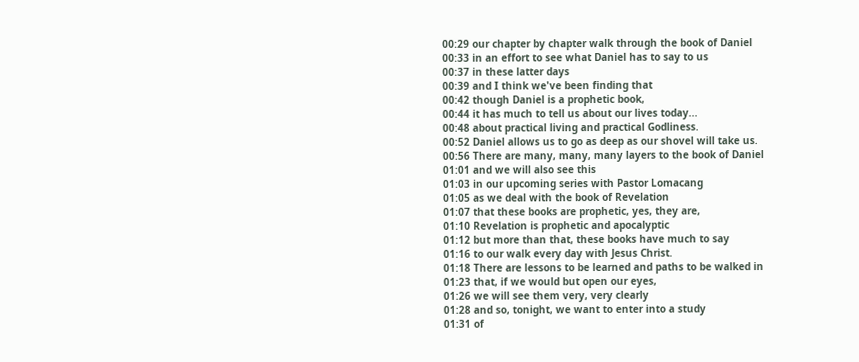00:29 our chapter by chapter walk through the book of Daniel
00:33 in an effort to see what Daniel has to say to us
00:37 in these latter days
00:39 and I think we've been finding that
00:42 though Daniel is a prophetic book,
00:44 it has much to tell us about our lives today...
00:48 about practical living and practical Godliness.
00:52 Daniel allows us to go as deep as our shovel will take us.
00:56 There are many, many, many layers to the book of Daniel
01:01 and we will also see this
01:03 in our upcoming series with Pastor Lomacang
01:05 as we deal with the book of Revelation
01:07 that these books are prophetic, yes, they are,
01:10 Revelation is prophetic and apocalyptic
01:12 but more than that, these books have much to say
01:16 to our walk every day with Jesus Christ.
01:18 There are lessons to be learned and paths to be walked in
01:23 that, if we would but open our eyes,
01:26 we will see them very, very clearly
01:28 and so, tonight, we want to enter into a study
01:31 of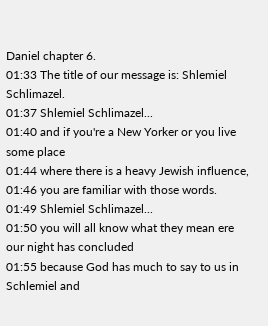Daniel chapter 6.
01:33 The title of our message is: Shlemiel Schlimazel.
01:37 Shlemiel Schlimazel...
01:40 and if you're a New Yorker or you live some place
01:44 where there is a heavy Jewish influence,
01:46 you are familiar with those words.
01:49 Shlemiel Schlimazel...
01:50 you will all know what they mean ere our night has concluded
01:55 because God has much to say to us in Schlemiel and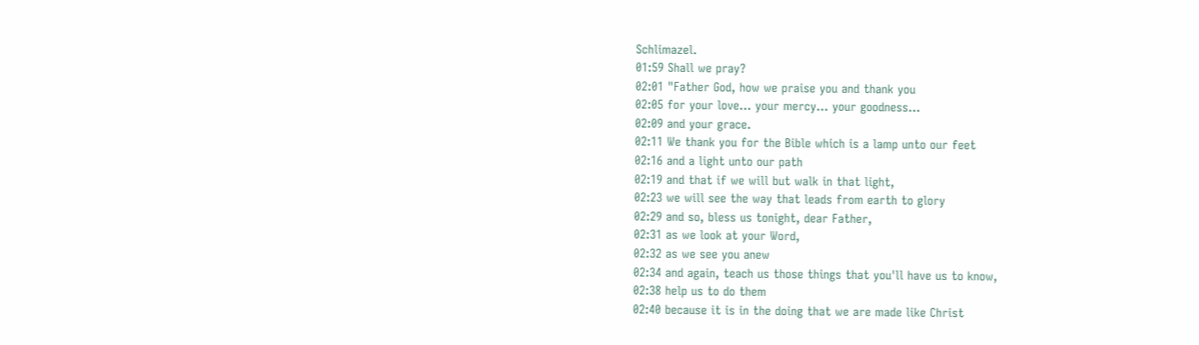Schlimazel.
01:59 Shall we pray?
02:01 "Father God, how we praise you and thank you
02:05 for your love... your mercy... your goodness...
02:09 and your grace.
02:11 We thank you for the Bible which is a lamp unto our feet
02:16 and a light unto our path
02:19 and that if we will but walk in that light,
02:23 we will see the way that leads from earth to glory
02:29 and so, bless us tonight, dear Father,
02:31 as we look at your Word,
02:32 as we see you anew
02:34 and again, teach us those things that you'll have us to know,
02:38 help us to do them
02:40 because it is in the doing that we are made like Christ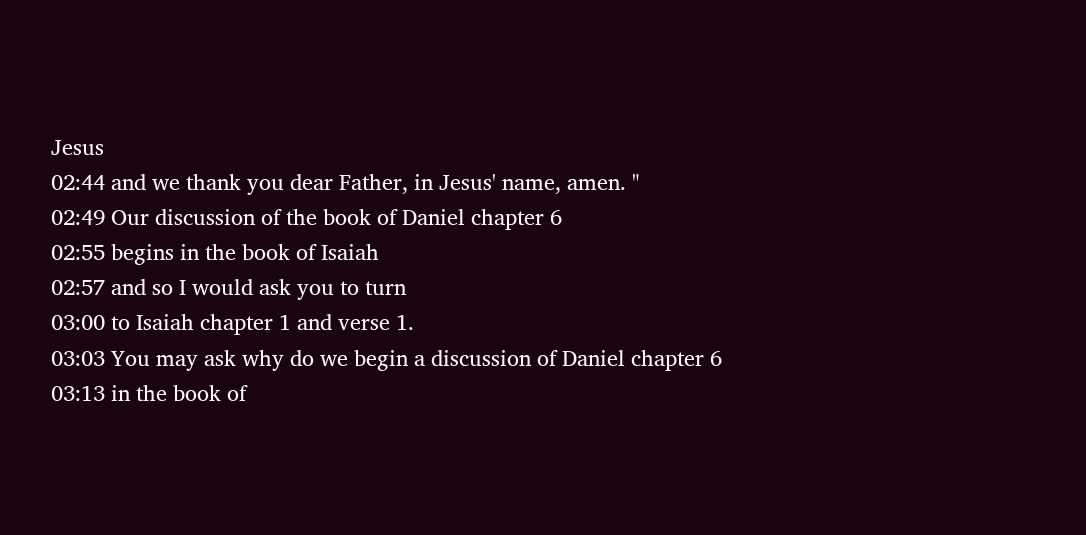Jesus
02:44 and we thank you dear Father, in Jesus' name, amen. "
02:49 Our discussion of the book of Daniel chapter 6
02:55 begins in the book of Isaiah
02:57 and so I would ask you to turn
03:00 to Isaiah chapter 1 and verse 1.
03:03 You may ask why do we begin a discussion of Daniel chapter 6
03:13 in the book of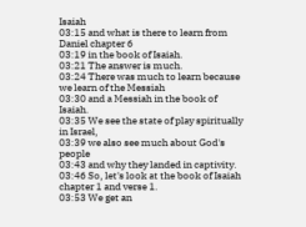Isaiah
03:15 and what is there to learn from Daniel chapter 6
03:19 in the book of Isaiah.
03:21 The answer is much.
03:24 There was much to learn because we learn of the Messiah
03:30 and a Messiah in the book of Isaiah.
03:35 We see the state of play spiritually in Israel,
03:39 we also see much about God's people
03:43 and why they landed in captivity.
03:46 So, let's look at the book of Isaiah chapter 1 and verse 1.
03:53 We get an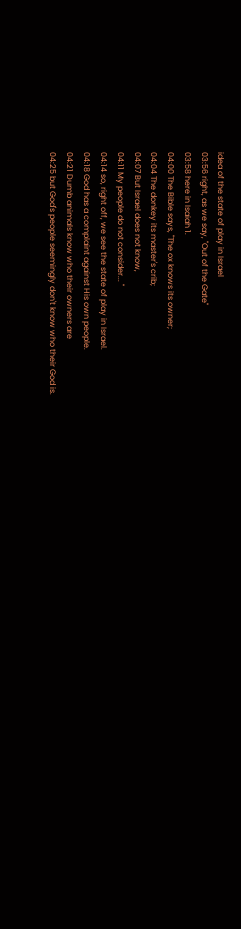idea of the state of play in Israel
03:56 right, as we say, "Out of the Gate"
03:58 here in Isaiah 1.
04:00 The Bible says, "The ox knows its owner;
04:04 The donkey its master's crib;
04:07 But Israel does not know,
04:11 My people do not consider... "
04:14 so, right off, we see the state of play in Israel.
04:18 God has a complaint against His own people.
04:21 Dumb animals know who their owners are
04:25 but God's people seemingly don't know who their God is.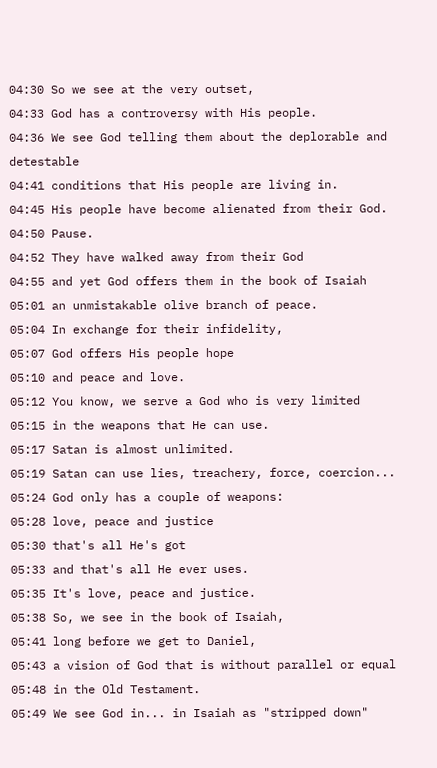04:30 So we see at the very outset,
04:33 God has a controversy with His people.
04:36 We see God telling them about the deplorable and detestable
04:41 conditions that His people are living in.
04:45 His people have become alienated from their God.
04:50 Pause.
04:52 They have walked away from their God
04:55 and yet God offers them in the book of Isaiah
05:01 an unmistakable olive branch of peace.
05:04 In exchange for their infidelity,
05:07 God offers His people hope
05:10 and peace and love.
05:12 You know, we serve a God who is very limited
05:15 in the weapons that He can use.
05:17 Satan is almost unlimited.
05:19 Satan can use lies, treachery, force, coercion...
05:24 God only has a couple of weapons:
05:28 love, peace and justice
05:30 that's all He's got
05:33 and that's all He ever uses.
05:35 It's love, peace and justice.
05:38 So, we see in the book of Isaiah,
05:41 long before we get to Daniel,
05:43 a vision of God that is without parallel or equal
05:48 in the Old Testament.
05:49 We see God in... in Isaiah as "stripped down"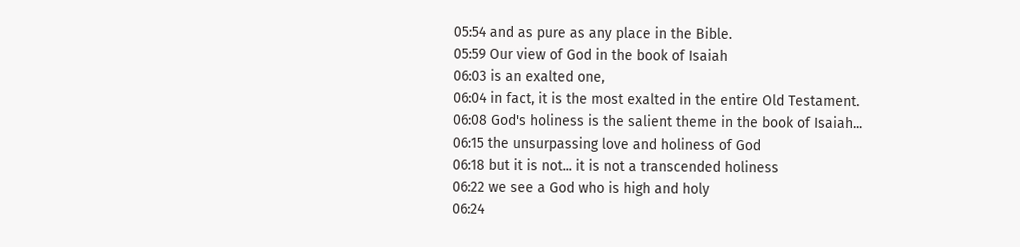05:54 and as pure as any place in the Bible.
05:59 Our view of God in the book of Isaiah
06:03 is an exalted one,
06:04 in fact, it is the most exalted in the entire Old Testament.
06:08 God's holiness is the salient theme in the book of Isaiah...
06:15 the unsurpassing love and holiness of God
06:18 but it is not... it is not a transcended holiness
06:22 we see a God who is high and holy
06:24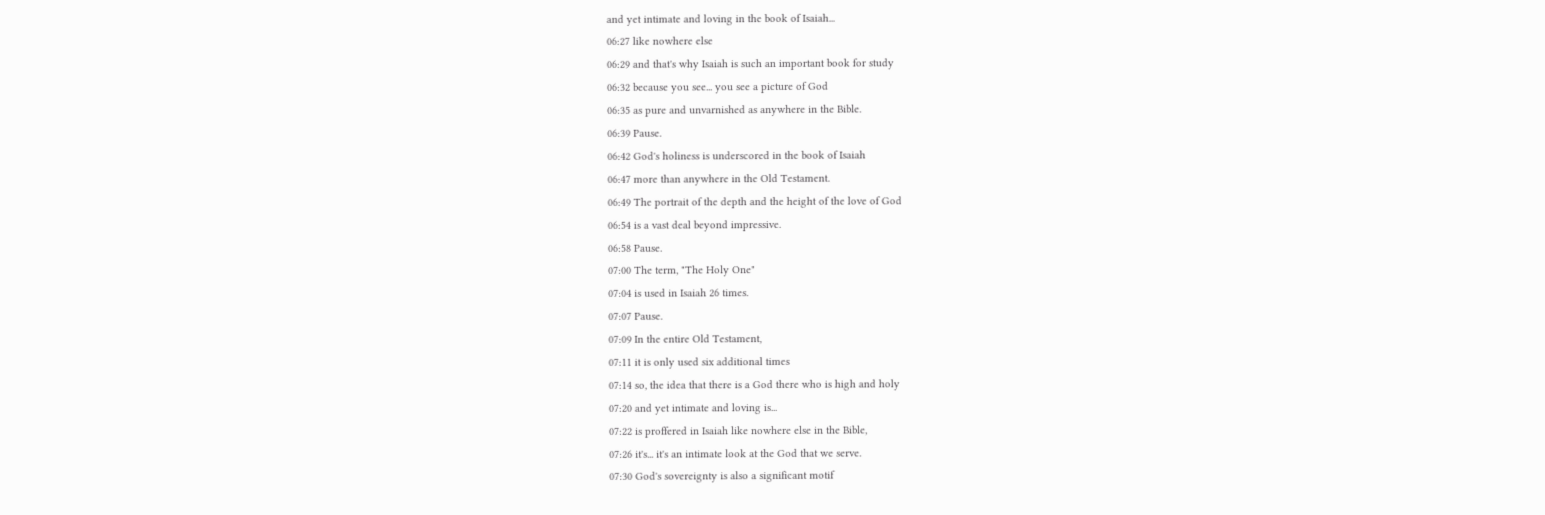and yet intimate and loving in the book of Isaiah...
06:27 like nowhere else
06:29 and that's why Isaiah is such an important book for study
06:32 because you see... you see a picture of God
06:35 as pure and unvarnished as anywhere in the Bible.
06:39 Pause.
06:42 God's holiness is underscored in the book of Isaiah
06:47 more than anywhere in the Old Testament.
06:49 The portrait of the depth and the height of the love of God
06:54 is a vast deal beyond impressive.
06:58 Pause.
07:00 The term, "The Holy One"
07:04 is used in Isaiah 26 times.
07:07 Pause.
07:09 In the entire Old Testament,
07:11 it is only used six additional times
07:14 so, the idea that there is a God there who is high and holy
07:20 and yet intimate and loving is...
07:22 is proffered in Isaiah like nowhere else in the Bible,
07:26 it's... it's an intimate look at the God that we serve.
07:30 God's sovereignty is also a significant motif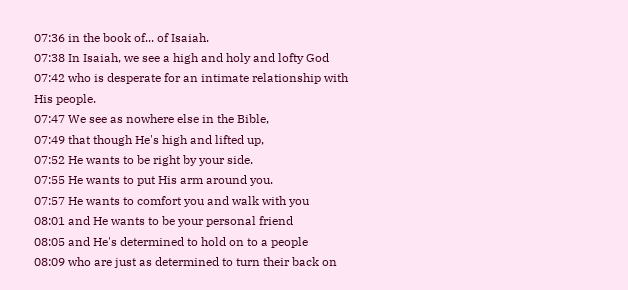07:36 in the book of... of Isaiah.
07:38 In Isaiah, we see a high and holy and lofty God
07:42 who is desperate for an intimate relationship with His people.
07:47 We see as nowhere else in the Bible,
07:49 that though He's high and lifted up,
07:52 He wants to be right by your side.
07:55 He wants to put His arm around you.
07:57 He wants to comfort you and walk with you
08:01 and He wants to be your personal friend
08:05 and He's determined to hold on to a people
08:09 who are just as determined to turn their back on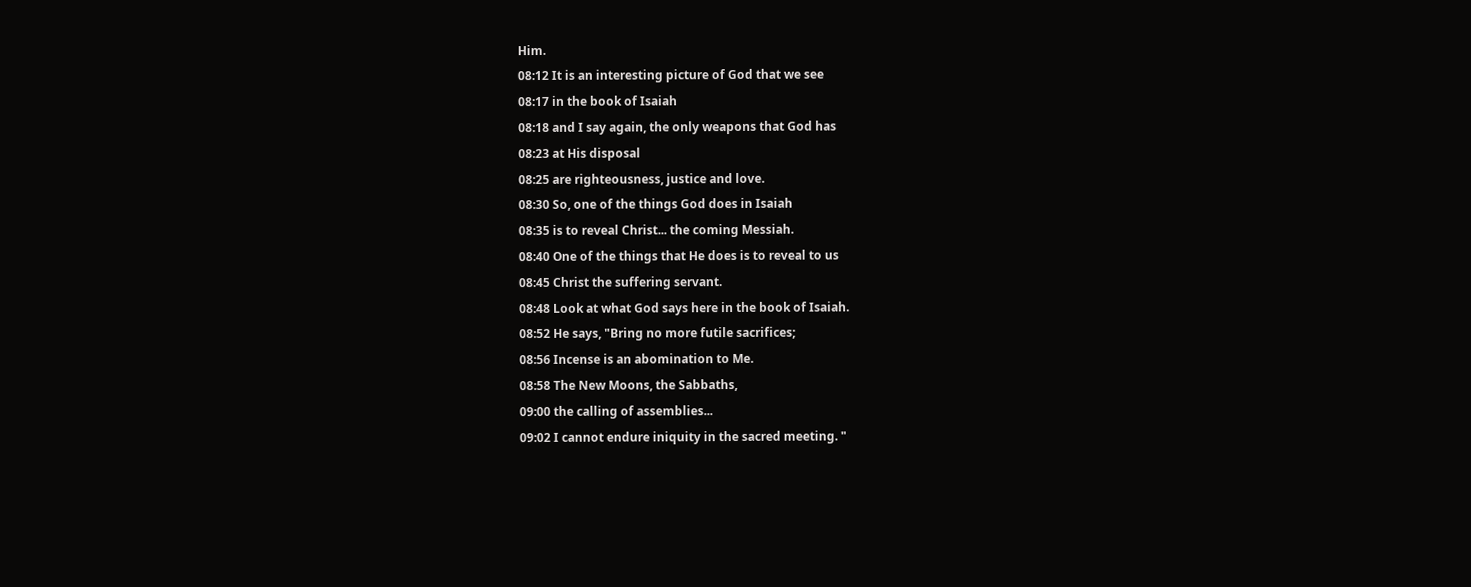Him.
08:12 It is an interesting picture of God that we see
08:17 in the book of Isaiah
08:18 and I say again, the only weapons that God has
08:23 at His disposal
08:25 are righteousness, justice and love.
08:30 So, one of the things God does in Isaiah
08:35 is to reveal Christ... the coming Messiah.
08:40 One of the things that He does is to reveal to us
08:45 Christ the suffering servant.
08:48 Look at what God says here in the book of Isaiah.
08:52 He says, "Bring no more futile sacrifices;
08:56 Incense is an abomination to Me.
08:58 The New Moons, the Sabbaths,
09:00 the calling of assemblies...
09:02 I cannot endure iniquity in the sacred meeting. "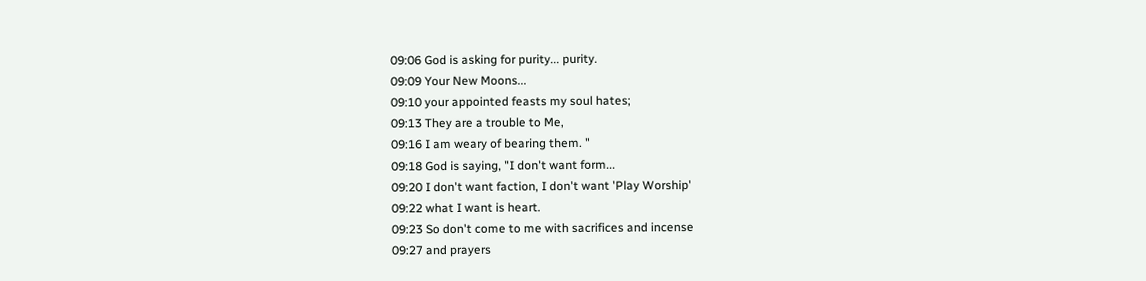09:06 God is asking for purity... purity.
09:09 Your New Moons...
09:10 your appointed feasts my soul hates;
09:13 They are a trouble to Me,
09:16 I am weary of bearing them. "
09:18 God is saying, "I don't want form...
09:20 I don't want faction, I don't want 'Play Worship'
09:22 what I want is heart.
09:23 So don't come to me with sacrifices and incense
09:27 and prayers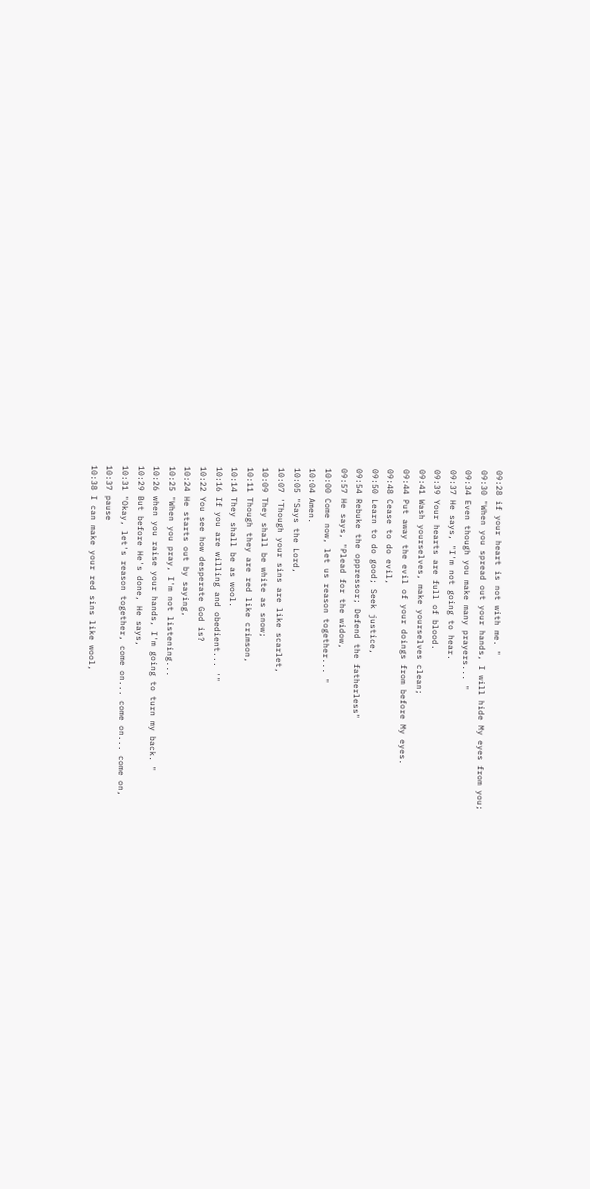09:28 if your heart is not with me. "
09:30 "When you spread out your hands, I will hide My eyes from you;
09:34 Even though you make many prayers... "
09:37 He says, "I'm not going to hear.
09:39 Your hearts are full of blood.
09:41 Wash yourselves, make yourselves clean;
09:44 Put away the evil of your doings from before My eyes.
09:48 Cease to do evil,
09:50 Learn to do good; Seek justice,
09:54 Rebuke the oppressor; Defend the fatherless"
09:57 He says, "Plead for the widow,
10:00 Come now, let us reason together... "
10:04 Amen.
10:05 "Says the Lord,
10:07 'Though your sins are like scarlet,
10:09 They shall be white as snow;
10:11 Though they are red like crimson,
10:14 They shall be as wool.
10:16 If you are willing and obedient... '"
10:22 You see how desperate God is?
10:24 He starts out by saying,
10:25 "When you pray, I'm not listening...
10:26 when you raise your hands, I'm going to turn my back. "
10:29 But before He's done, He says,
10:31 "Okay, let's reason together, come on... come on... come on,
10:37 pause
10:38 I can make your red sins like wool,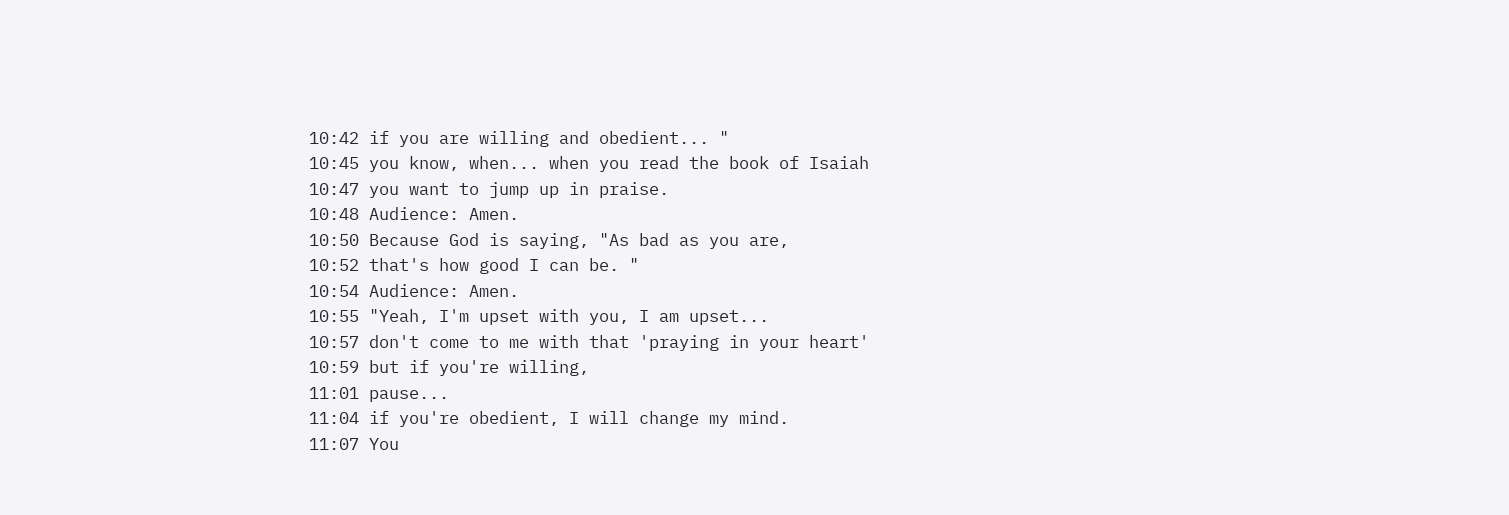10:42 if you are willing and obedient... "
10:45 you know, when... when you read the book of Isaiah
10:47 you want to jump up in praise.
10:48 Audience: Amen.
10:50 Because God is saying, "As bad as you are,
10:52 that's how good I can be. "
10:54 Audience: Amen.
10:55 "Yeah, I'm upset with you, I am upset...
10:57 don't come to me with that 'praying in your heart'
10:59 but if you're willing,
11:01 pause...
11:04 if you're obedient, I will change my mind.
11:07 You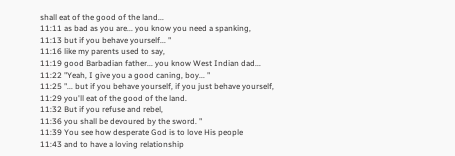shall eat of the good of the land...
11:11 as bad as you are... you know you need a spanking,
11:13 but if you behave yourself... "
11:16 like my parents used to say,
11:19 good Barbadian father... you know West Indian dad...
11:22 "Yeah, I give you a good caning, boy... "
11:25 "... but if you behave yourself, if you just behave yourself,
11:29 you'll eat of the good of the land.
11:32 But if you refuse and rebel,
11:36 you shall be devoured by the sword. "
11:39 You see how desperate God is to love His people
11:43 and to have a loving relationship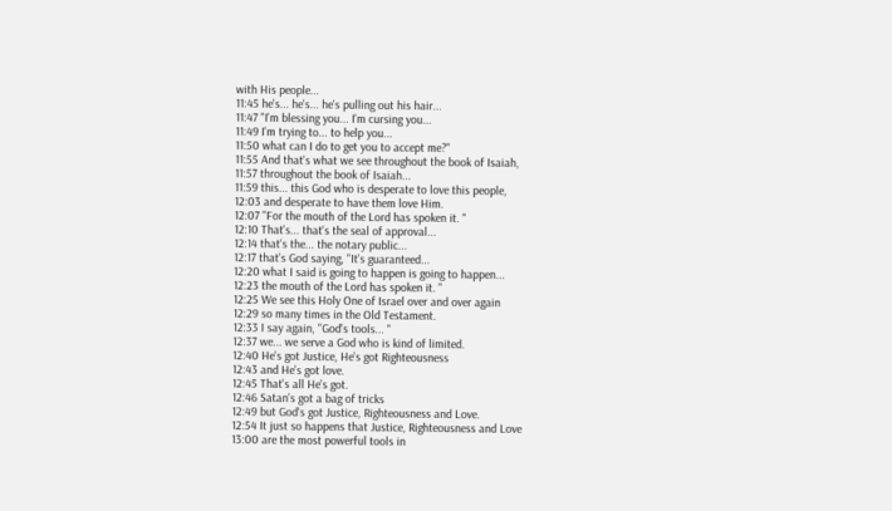with His people...
11:45 he's... he's... he's pulling out his hair...
11:47 "I'm blessing you... I'm cursing you...
11:49 I'm trying to... to help you...
11:50 what can I do to get you to accept me?"
11:55 And that's what we see throughout the book of Isaiah,
11:57 throughout the book of Isaiah...
11:59 this... this God who is desperate to love this people,
12:03 and desperate to have them love Him.
12:07 "For the mouth of the Lord has spoken it. "
12:10 That's... that's the seal of approval...
12:14 that's the... the notary public...
12:17 that's God saying, "It's guaranteed...
12:20 what I said is going to happen is going to happen...
12:23 the mouth of the Lord has spoken it. "
12:25 We see this Holy One of Israel over and over again
12:29 so many times in the Old Testament.
12:33 I say again, "God's tools... "
12:37 we... we serve a God who is kind of limited.
12:40 He's got Justice, He's got Righteousness
12:43 and He's got love.
12:45 That's all He's got.
12:46 Satan's got a bag of tricks
12:49 but God's got Justice, Righteousness and Love.
12:54 It just so happens that Justice, Righteousness and Love
13:00 are the most powerful tools in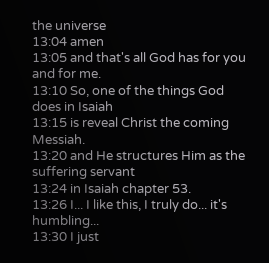the universe
13:04 amen
13:05 and that's all God has for you and for me.
13:10 So, one of the things God does in Isaiah
13:15 is reveal Christ the coming Messiah.
13:20 and He structures Him as the suffering servant
13:24 in Isaiah chapter 53.
13:26 I... I like this, I truly do... it's humbling...
13:30 I just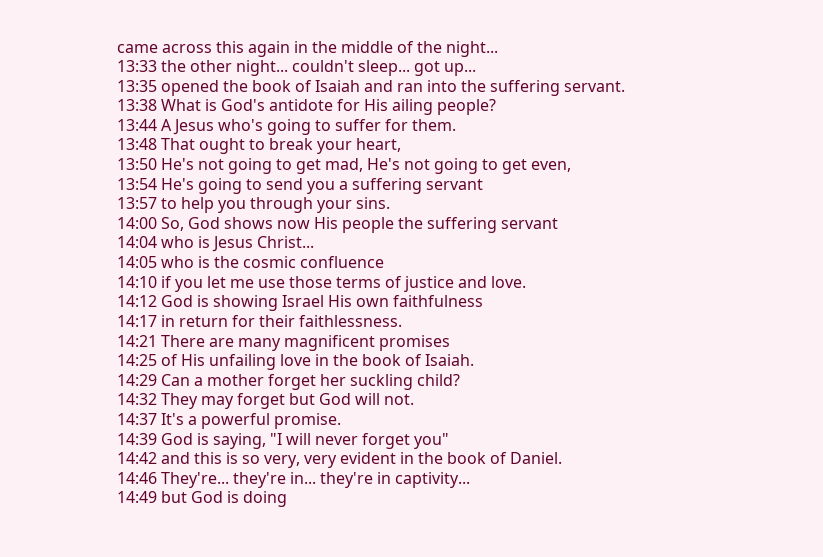came across this again in the middle of the night...
13:33 the other night... couldn't sleep... got up...
13:35 opened the book of Isaiah and ran into the suffering servant.
13:38 What is God's antidote for His ailing people?
13:44 A Jesus who's going to suffer for them.
13:48 That ought to break your heart,
13:50 He's not going to get mad, He's not going to get even,
13:54 He's going to send you a suffering servant
13:57 to help you through your sins.
14:00 So, God shows now His people the suffering servant
14:04 who is Jesus Christ...
14:05 who is the cosmic confluence
14:10 if you let me use those terms of justice and love.
14:12 God is showing Israel His own faithfulness
14:17 in return for their faithlessness.
14:21 There are many magnificent promises
14:25 of His unfailing love in the book of Isaiah.
14:29 Can a mother forget her suckling child?
14:32 They may forget but God will not.
14:37 It's a powerful promise.
14:39 God is saying, "I will never forget you"
14:42 and this is so very, very evident in the book of Daniel.
14:46 They're... they're in... they're in captivity...
14:49 but God is doing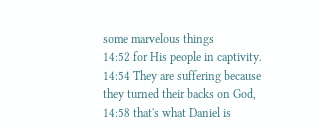some marvelous things
14:52 for His people in captivity.
14:54 They are suffering because they turned their backs on God,
14:58 that's what Daniel is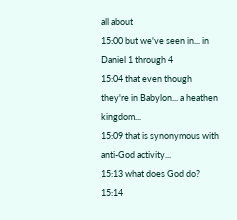all about
15:00 but we've seen in... in Daniel 1 through 4
15:04 that even though they're in Babylon... a heathen kingdom...
15:09 that is synonymous with anti-God activity...
15:13 what does God do?
15:14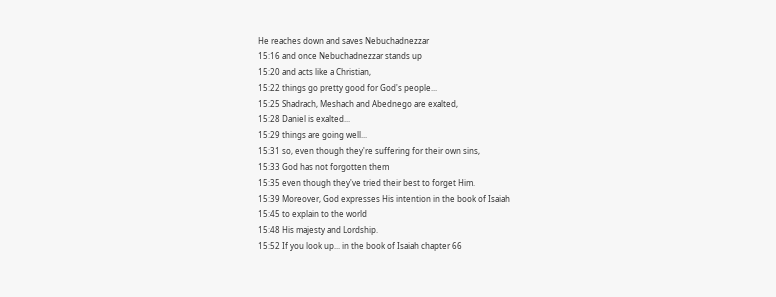He reaches down and saves Nebuchadnezzar
15:16 and once Nebuchadnezzar stands up
15:20 and acts like a Christian,
15:22 things go pretty good for God's people...
15:25 Shadrach, Meshach and Abednego are exalted,
15:28 Daniel is exalted...
15:29 things are going well...
15:31 so, even though they're suffering for their own sins,
15:33 God has not forgotten them
15:35 even though they've tried their best to forget Him.
15:39 Moreover, God expresses His intention in the book of Isaiah
15:45 to explain to the world
15:48 His majesty and Lordship.
15:52 If you look up... in the book of Isaiah chapter 66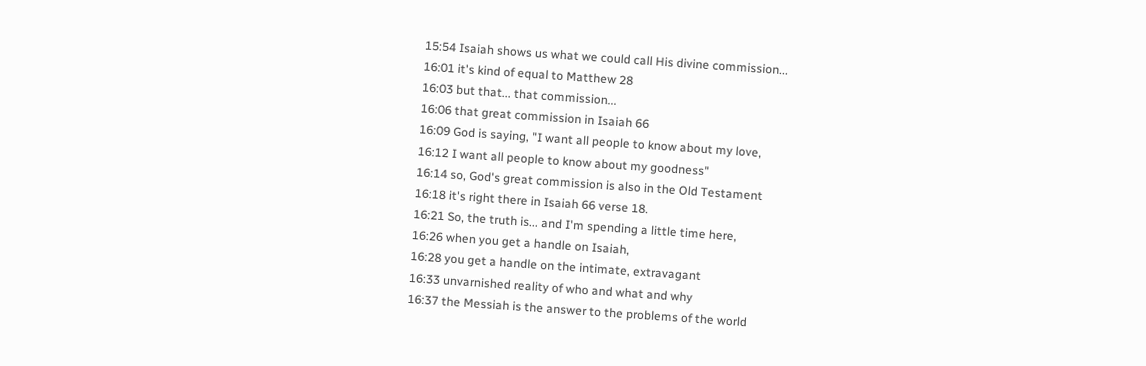15:54 Isaiah shows us what we could call His divine commission...
16:01 it's kind of equal to Matthew 28
16:03 but that... that commission...
16:06 that great commission in Isaiah 66
16:09 God is saying, "I want all people to know about my love,
16:12 I want all people to know about my goodness"
16:14 so, God's great commission is also in the Old Testament
16:18 it's right there in Isaiah 66 verse 18.
16:21 So, the truth is... and I'm spending a little time here,
16:26 when you get a handle on Isaiah,
16:28 you get a handle on the intimate, extravagant
16:33 unvarnished reality of who and what and why
16:37 the Messiah is the answer to the problems of the world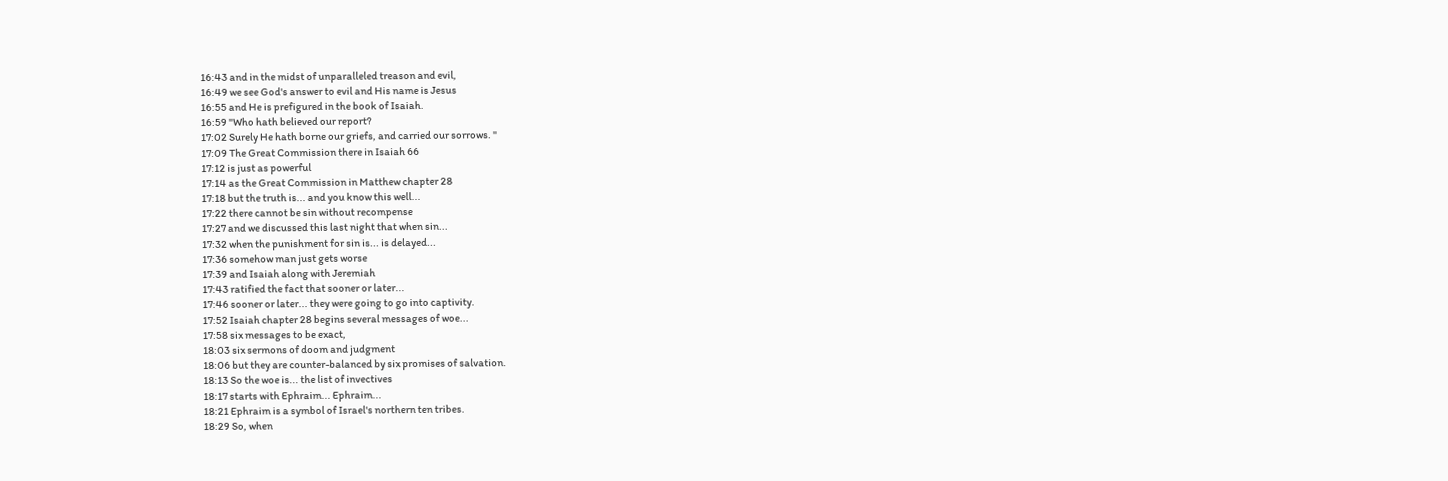16:43 and in the midst of unparalleled treason and evil,
16:49 we see God's answer to evil and His name is Jesus
16:55 and He is prefigured in the book of Isaiah.
16:59 "Who hath believed our report?
17:02 Surely He hath borne our griefs, and carried our sorrows. "
17:09 The Great Commission there in Isaiah 66
17:12 is just as powerful
17:14 as the Great Commission in Matthew chapter 28
17:18 but the truth is... and you know this well...
17:22 there cannot be sin without recompense
17:27 and we discussed this last night that when sin...
17:32 when the punishment for sin is... is delayed...
17:36 somehow man just gets worse
17:39 and Isaiah along with Jeremiah
17:43 ratified the fact that sooner or later...
17:46 sooner or later... they were going to go into captivity.
17:52 Isaiah chapter 28 begins several messages of woe...
17:58 six messages to be exact,
18:03 six sermons of doom and judgment
18:06 but they are counter-balanced by six promises of salvation.
18:13 So the woe is... the list of invectives
18:17 starts with Ephraim... Ephraim...
18:21 Ephraim is a symbol of Israel's northern ten tribes.
18:29 So, when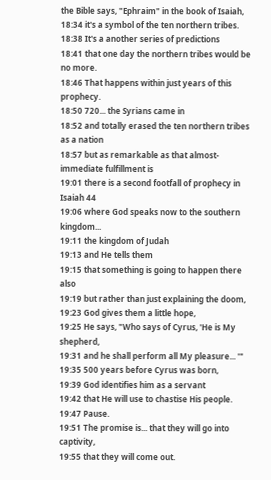the Bible says, "Ephraim" in the book of Isaiah,
18:34 it's a symbol of the ten northern tribes.
18:38 It's a another series of predictions
18:41 that one day the northern tribes would be no more.
18:46 That happens within just years of this prophecy.
18:50 720... the Syrians came in
18:52 and totally erased the ten northern tribes as a nation
18:57 but as remarkable as that almost-immediate fulfillment is
19:01 there is a second footfall of prophecy in Isaiah 44
19:06 where God speaks now to the southern kingdom...
19:11 the kingdom of Judah
19:13 and He tells them
19:15 that something is going to happen there also
19:19 but rather than just explaining the doom,
19:23 God gives them a little hope,
19:25 He says, "Who says of Cyrus, 'He is My shepherd,
19:31 and he shall perform all My pleasure... '"
19:35 500 years before Cyrus was born,
19:39 God identifies him as a servant
19:42 that He will use to chastise His people.
19:47 Pause.
19:51 The promise is... that they will go into captivity,
19:55 that they will come out.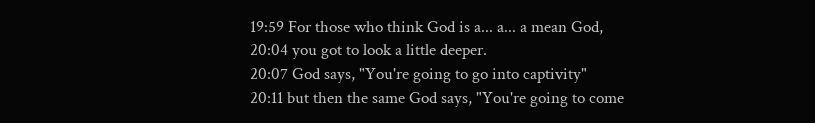19:59 For those who think God is a... a... a mean God,
20:04 you got to look a little deeper.
20:07 God says, "You're going to go into captivity"
20:11 but then the same God says, "You're going to come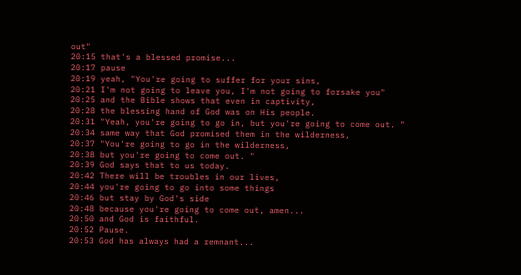out"
20:15 that's a blessed promise...
20:17 pause
20:19 yeah, "You're going to suffer for your sins,
20:21 I'm not going to leave you, I'm not going to forsake you"
20:25 and the Bible shows that even in captivity,
20:28 the blessing hand of God was on His people.
20:31 "Yeah, you're going to go in, but you're going to come out. "
20:34 same way that God promised them in the wilderness,
20:37 "You're going to go in the wilderness,
20:38 but you're going to come out. "
20:39 God says that to us today.
20:42 There will be troubles in our lives,
20:44 you're going to go into some things
20:46 but stay by God's side
20:48 because you're going to come out, amen...
20:50 and God is faithful.
20:52 Pause.
20:53 God has always had a remnant...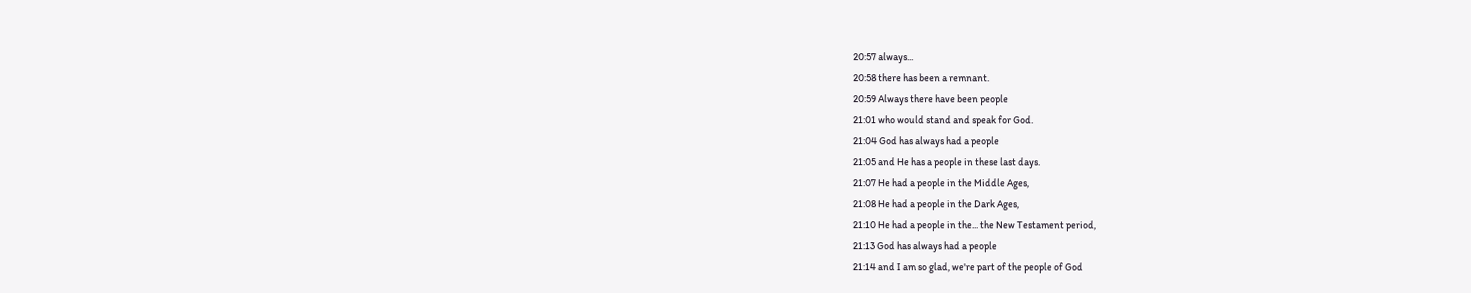20:57 always...
20:58 there has been a remnant.
20:59 Always there have been people
21:01 who would stand and speak for God.
21:04 God has always had a people
21:05 and He has a people in these last days.
21:07 He had a people in the Middle Ages,
21:08 He had a people in the Dark Ages,
21:10 He had a people in the... the New Testament period,
21:13 God has always had a people
21:14 and I am so glad, we're part of the people of God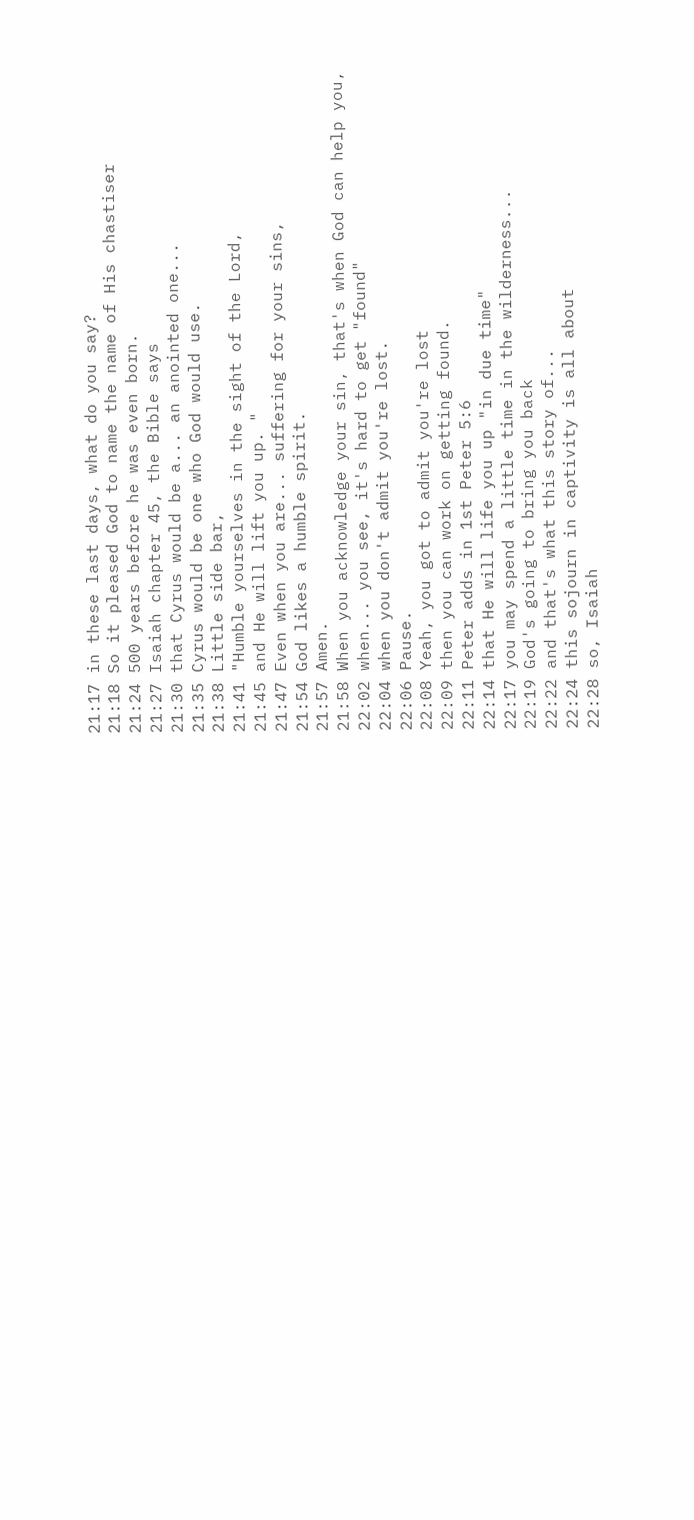21:17 in these last days, what do you say?
21:18 So it pleased God to name the name of His chastiser
21:24 500 years before he was even born.
21:27 Isaiah chapter 45, the Bible says
21:30 that Cyrus would be a... an anointed one...
21:35 Cyrus would be one who God would use.
21:38 Little side bar,
21:41 "Humble yourselves in the sight of the Lord,
21:45 and He will lift you up. "
21:47 Even when you are... suffering for your sins,
21:54 God likes a humble spirit.
21:57 Amen.
21:58 When you acknowledge your sin, that's when God can help you,
22:02 when... you see, it's hard to get "found"
22:04 when you don't admit you're lost.
22:06 Pause.
22:08 Yeah, you got to admit you're lost
22:09 then you can work on getting found.
22:11 Peter adds in 1st Peter 5:6
22:14 that He will life you up "in due time"
22:17 you may spend a little time in the wilderness...
22:19 God's going to bring you back
22:22 and that's what this story of...
22:24 this sojourn in captivity is all about
22:28 so, Isaiah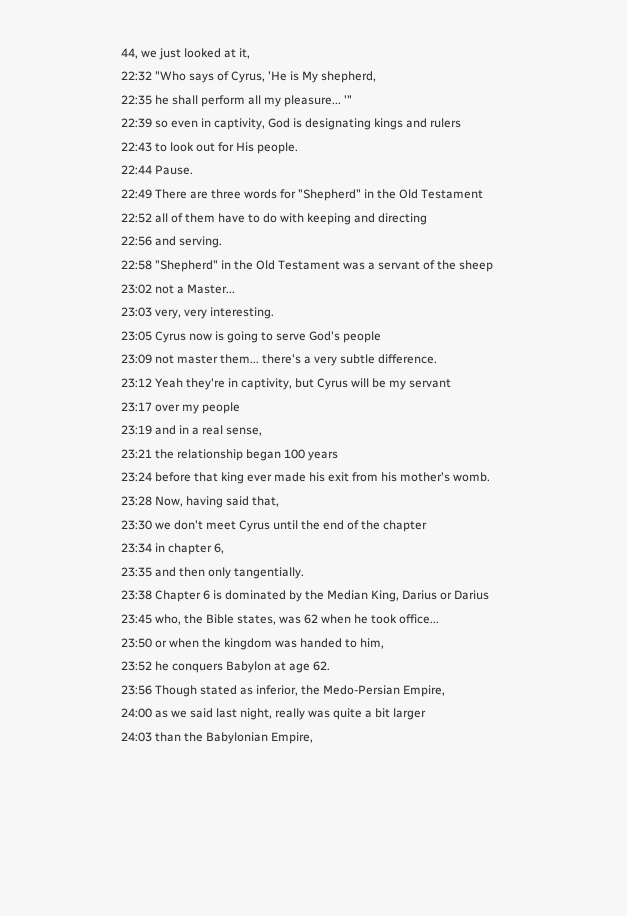44, we just looked at it,
22:32 "Who says of Cyrus, 'He is My shepherd,
22:35 he shall perform all my pleasure... '"
22:39 so even in captivity, God is designating kings and rulers
22:43 to look out for His people.
22:44 Pause.
22:49 There are three words for "Shepherd" in the Old Testament
22:52 all of them have to do with keeping and directing
22:56 and serving.
22:58 "Shepherd" in the Old Testament was a servant of the sheep
23:02 not a Master...
23:03 very, very interesting.
23:05 Cyrus now is going to serve God's people
23:09 not master them... there's a very subtle difference.
23:12 Yeah they're in captivity, but Cyrus will be my servant
23:17 over my people
23:19 and in a real sense,
23:21 the relationship began 100 years
23:24 before that king ever made his exit from his mother's womb.
23:28 Now, having said that,
23:30 we don't meet Cyrus until the end of the chapter
23:34 in chapter 6,
23:35 and then only tangentially.
23:38 Chapter 6 is dominated by the Median King, Darius or Darius
23:45 who, the Bible states, was 62 when he took office...
23:50 or when the kingdom was handed to him,
23:52 he conquers Babylon at age 62.
23:56 Though stated as inferior, the Medo-Persian Empire,
24:00 as we said last night, really was quite a bit larger
24:03 than the Babylonian Empire,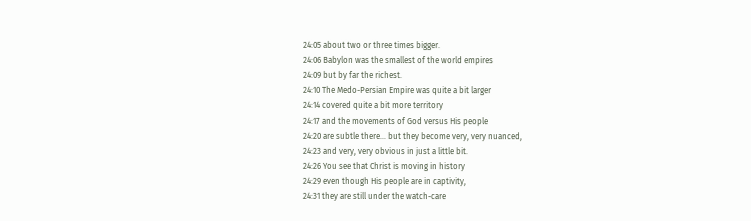24:05 about two or three times bigger.
24:06 Babylon was the smallest of the world empires
24:09 but by far the richest.
24:10 The Medo-Persian Empire was quite a bit larger
24:14 covered quite a bit more territory
24:17 and the movements of God versus His people
24:20 are subtle there... but they become very, very nuanced,
24:23 and very, very obvious in just a little bit.
24:26 You see that Christ is moving in history
24:29 even though His people are in captivity,
24:31 they are still under the watch-care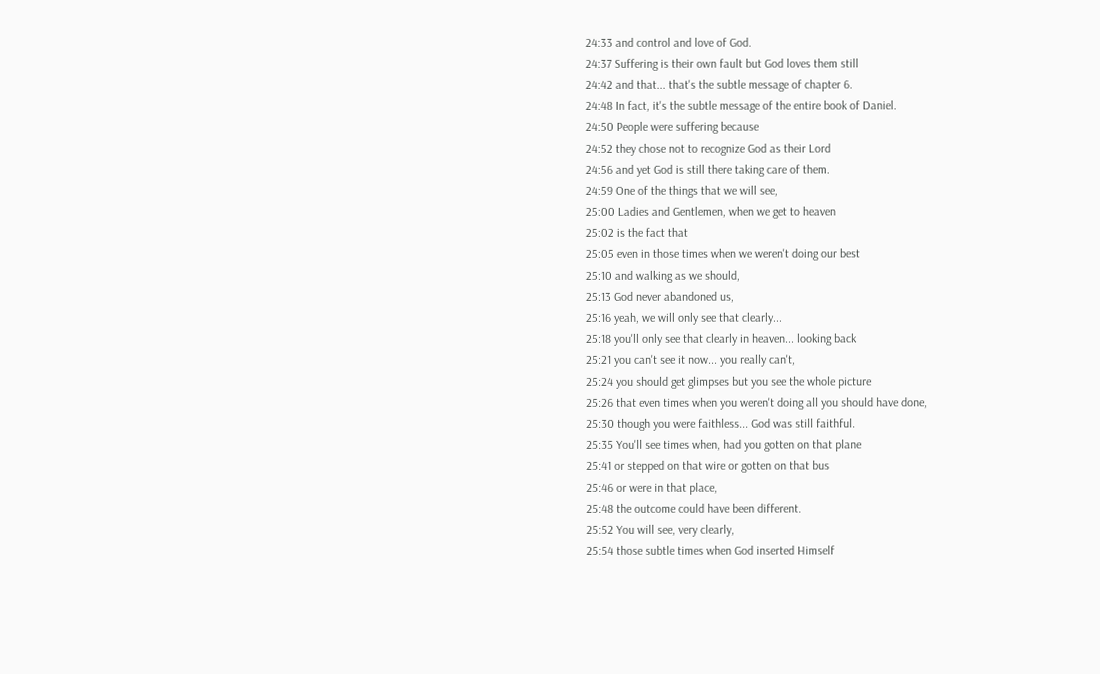24:33 and control and love of God.
24:37 Suffering is their own fault but God loves them still
24:42 and that... that's the subtle message of chapter 6.
24:48 In fact, it's the subtle message of the entire book of Daniel.
24:50 People were suffering because
24:52 they chose not to recognize God as their Lord
24:56 and yet God is still there taking care of them.
24:59 One of the things that we will see,
25:00 Ladies and Gentlemen, when we get to heaven
25:02 is the fact that
25:05 even in those times when we weren't doing our best
25:10 and walking as we should,
25:13 God never abandoned us,
25:16 yeah, we will only see that clearly...
25:18 you'll only see that clearly in heaven... looking back
25:21 you can't see it now... you really can't,
25:24 you should get glimpses but you see the whole picture
25:26 that even times when you weren't doing all you should have done,
25:30 though you were faithless... God was still faithful.
25:35 You'll see times when, had you gotten on that plane
25:41 or stepped on that wire or gotten on that bus
25:46 or were in that place,
25:48 the outcome could have been different.
25:52 You will see, very clearly,
25:54 those subtle times when God inserted Himself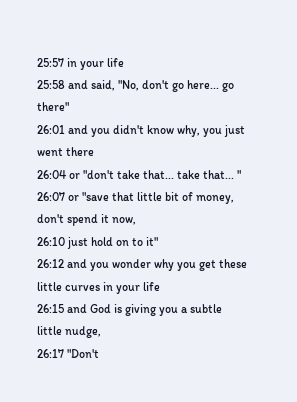25:57 in your life
25:58 and said, "No, don't go here... go there"
26:01 and you didn't know why, you just went there
26:04 or "don't take that... take that... "
26:07 or "save that little bit of money, don't spend it now,
26:10 just hold on to it"
26:12 and you wonder why you get these little curves in your life
26:15 and God is giving you a subtle little nudge,
26:17 "Don't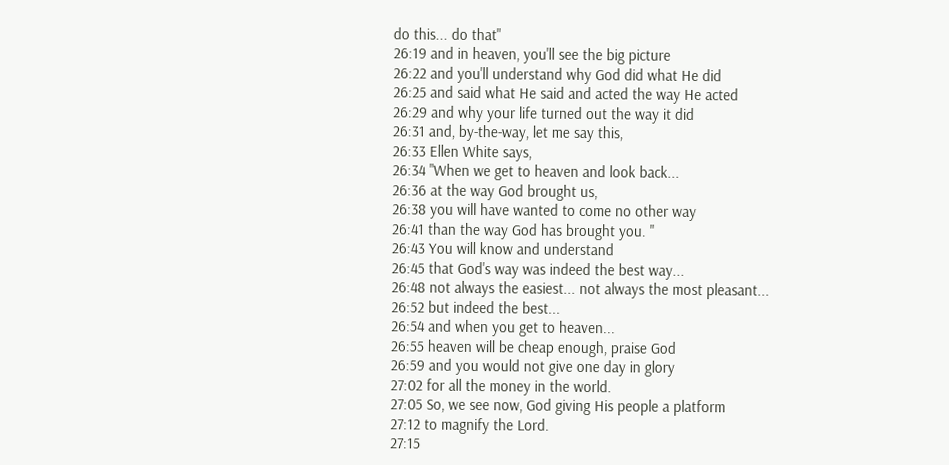do this... do that"
26:19 and in heaven, you'll see the big picture
26:22 and you'll understand why God did what He did
26:25 and said what He said and acted the way He acted
26:29 and why your life turned out the way it did
26:31 and, by-the-way, let me say this,
26:33 Ellen White says,
26:34 "When we get to heaven and look back...
26:36 at the way God brought us,
26:38 you will have wanted to come no other way
26:41 than the way God has brought you. "
26:43 You will know and understand
26:45 that God's way was indeed the best way...
26:48 not always the easiest... not always the most pleasant...
26:52 but indeed the best...
26:54 and when you get to heaven...
26:55 heaven will be cheap enough, praise God
26:59 and you would not give one day in glory
27:02 for all the money in the world.
27:05 So, we see now, God giving His people a platform
27:12 to magnify the Lord.
27:15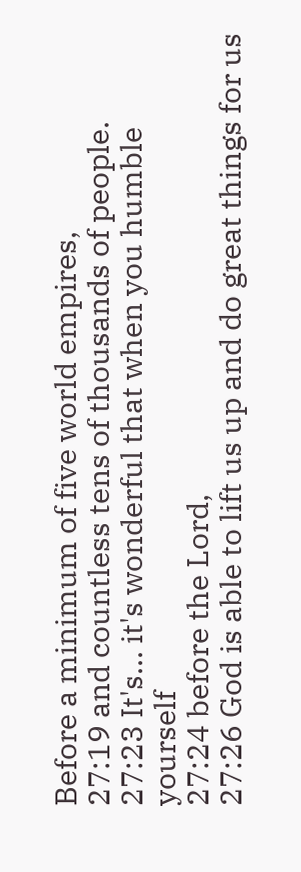Before a minimum of five world empires,
27:19 and countless tens of thousands of people.
27:23 It's... it's wonderful that when you humble yourself
27:24 before the Lord,
27:26 God is able to lift us up and do great things for us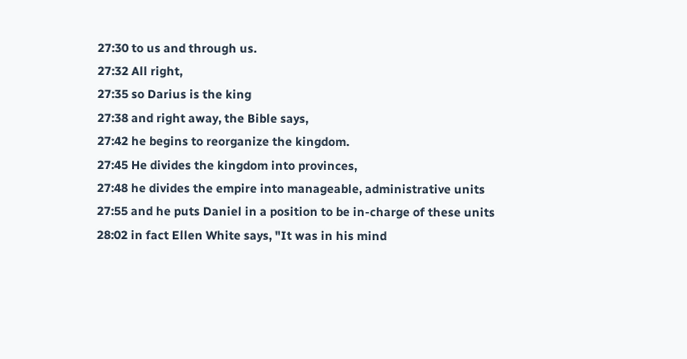27:30 to us and through us.
27:32 All right,
27:35 so Darius is the king
27:38 and right away, the Bible says,
27:42 he begins to reorganize the kingdom.
27:45 He divides the kingdom into provinces,
27:48 he divides the empire into manageable, administrative units
27:55 and he puts Daniel in a position to be in-charge of these units
28:02 in fact Ellen White says, "It was in his mind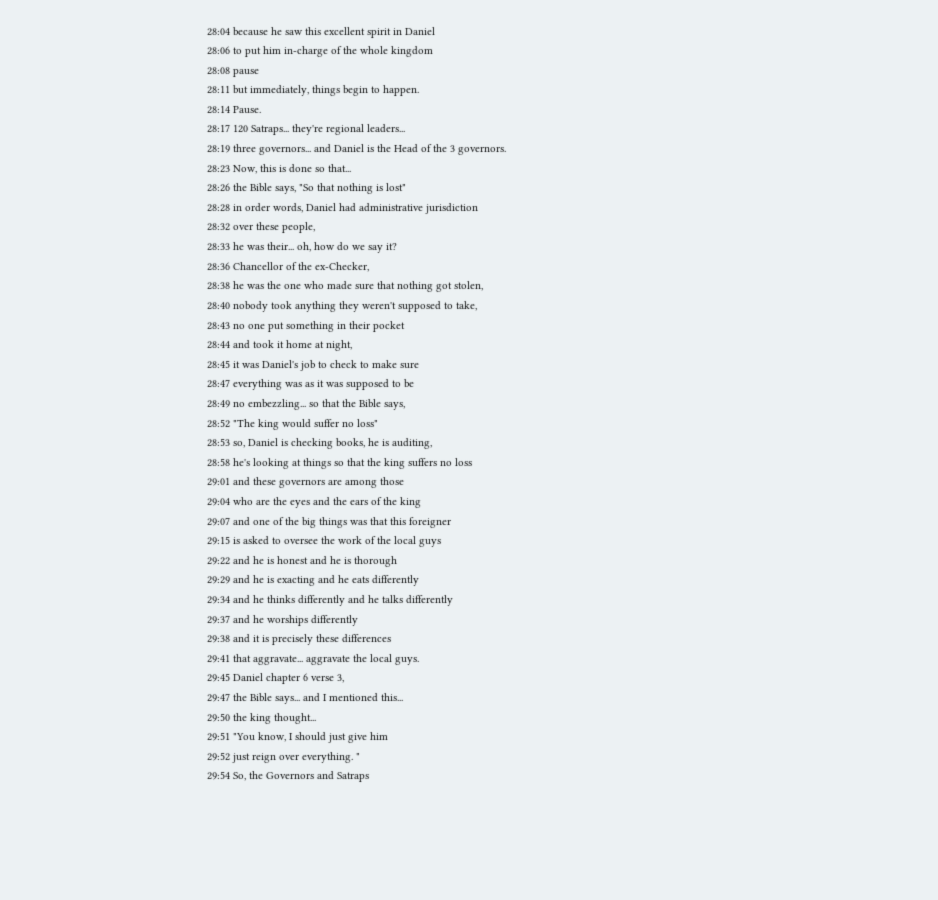28:04 because he saw this excellent spirit in Daniel
28:06 to put him in-charge of the whole kingdom
28:08 pause
28:11 but immediately, things begin to happen.
28:14 Pause.
28:17 120 Satraps... they're regional leaders...
28:19 three governors... and Daniel is the Head of the 3 governors.
28:23 Now, this is done so that...
28:26 the Bible says, "So that nothing is lost"
28:28 in order words, Daniel had administrative jurisdiction
28:32 over these people,
28:33 he was their... oh, how do we say it?
28:36 Chancellor of the ex-Checker,
28:38 he was the one who made sure that nothing got stolen,
28:40 nobody took anything they weren't supposed to take,
28:43 no one put something in their pocket
28:44 and took it home at night,
28:45 it was Daniel's job to check to make sure
28:47 everything was as it was supposed to be
28:49 no embezzling... so that the Bible says,
28:52 "The king would suffer no loss"
28:53 so, Daniel is checking books, he is auditing,
28:58 he's looking at things so that the king suffers no loss
29:01 and these governors are among those
29:04 who are the eyes and the ears of the king
29:07 and one of the big things was that this foreigner
29:15 is asked to oversee the work of the local guys
29:22 and he is honest and he is thorough
29:29 and he is exacting and he eats differently
29:34 and he thinks differently and he talks differently
29:37 and he worships differently
29:38 and it is precisely these differences
29:41 that aggravate... aggravate the local guys.
29:45 Daniel chapter 6 verse 3,
29:47 the Bible says... and I mentioned this...
29:50 the king thought...
29:51 "You know, I should just give him
29:52 just reign over everything. "
29:54 So, the Governors and Satraps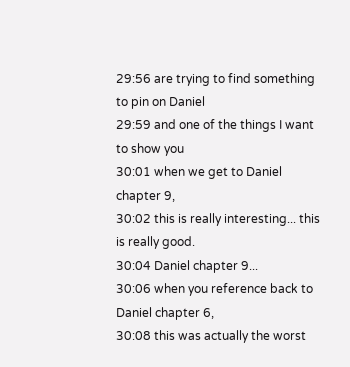29:56 are trying to find something to pin on Daniel
29:59 and one of the things I want to show you
30:01 when we get to Daniel chapter 9,
30:02 this is really interesting... this is really good.
30:04 Daniel chapter 9...
30:06 when you reference back to Daniel chapter 6,
30:08 this was actually the worst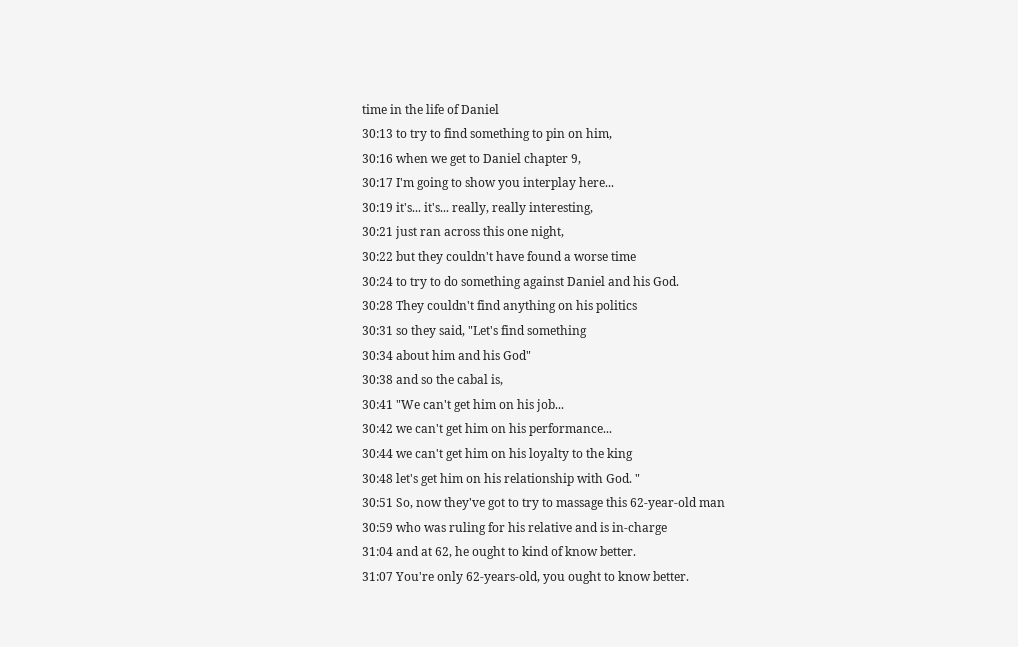time in the life of Daniel
30:13 to try to find something to pin on him,
30:16 when we get to Daniel chapter 9,
30:17 I'm going to show you interplay here...
30:19 it's... it's... really, really interesting,
30:21 just ran across this one night,
30:22 but they couldn't have found a worse time
30:24 to try to do something against Daniel and his God.
30:28 They couldn't find anything on his politics
30:31 so they said, "Let's find something
30:34 about him and his God"
30:38 and so the cabal is,
30:41 "We can't get him on his job...
30:42 we can't get him on his performance...
30:44 we can't get him on his loyalty to the king
30:48 let's get him on his relationship with God. "
30:51 So, now they've got to try to massage this 62-year-old man
30:59 who was ruling for his relative and is in-charge
31:04 and at 62, he ought to kind of know better.
31:07 You're only 62-years-old, you ought to know better.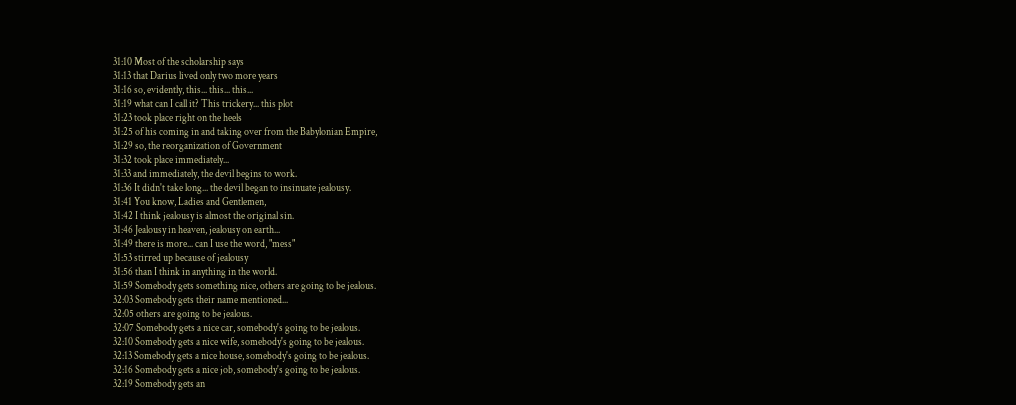31:10 Most of the scholarship says
31:13 that Darius lived only two more years
31:16 so, evidently, this... this... this...
31:19 what can I call it? This trickery... this plot
31:23 took place right on the heels
31:25 of his coming in and taking over from the Babylonian Empire,
31:29 so, the reorganization of Government
31:32 took place immediately...
31:33 and immediately, the devil begins to work.
31:36 It didn't take long... the devil began to insinuate jealousy.
31:41 You know, Ladies and Gentlemen,
31:42 I think jealousy is almost the original sin.
31:46 Jealousy in heaven, jealousy on earth...
31:49 there is more... can I use the word, "mess"
31:53 stirred up because of jealousy
31:56 than I think in anything in the world.
31:59 Somebody gets something nice, others are going to be jealous.
32:03 Somebody gets their name mentioned...
32:05 others are going to be jealous.
32:07 Somebody gets a nice car, somebody's going to be jealous.
32:10 Somebody gets a nice wife, somebody's going to be jealous.
32:13 Somebody gets a nice house, somebody's going to be jealous.
32:16 Somebody gets a nice job, somebody's going to be jealous.
32:19 Somebody gets an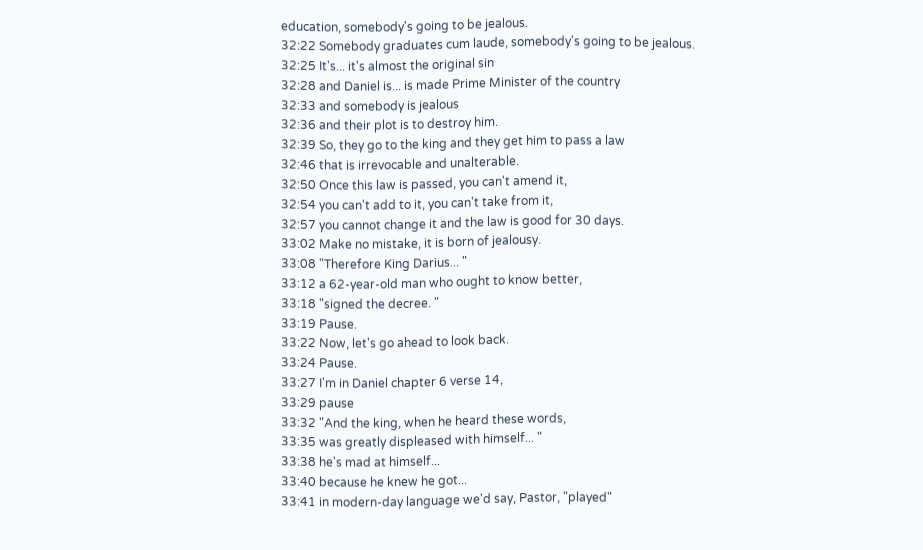education, somebody's going to be jealous.
32:22 Somebody graduates cum laude, somebody's going to be jealous.
32:25 It's... it's almost the original sin
32:28 and Daniel is... is made Prime Minister of the country
32:33 and somebody is jealous
32:36 and their plot is to destroy him.
32:39 So, they go to the king and they get him to pass a law
32:46 that is irrevocable and unalterable.
32:50 Once this law is passed, you can't amend it,
32:54 you can't add to it, you can't take from it,
32:57 you cannot change it and the law is good for 30 days.
33:02 Make no mistake, it is born of jealousy.
33:08 "Therefore King Darius... "
33:12 a 62-year-old man who ought to know better,
33:18 "signed the decree. "
33:19 Pause.
33:22 Now, let's go ahead to look back.
33:24 Pause.
33:27 I'm in Daniel chapter 6 verse 14,
33:29 pause
33:32 "And the king, when he heard these words,
33:35 was greatly displeased with himself... "
33:38 he's mad at himself...
33:40 because he knew he got...
33:41 in modern-day language we'd say, Pastor, "played"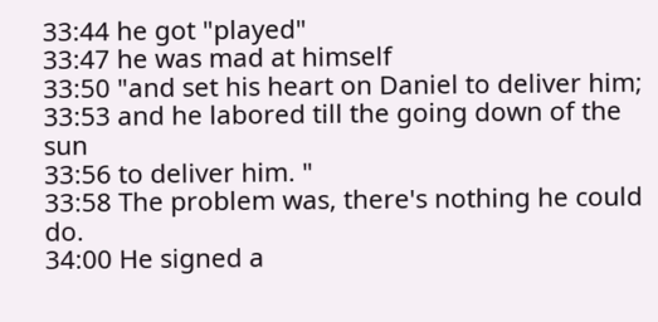33:44 he got "played"
33:47 he was mad at himself
33:50 "and set his heart on Daniel to deliver him;
33:53 and he labored till the going down of the sun
33:56 to deliver him. "
33:58 The problem was, there's nothing he could do.
34:00 He signed a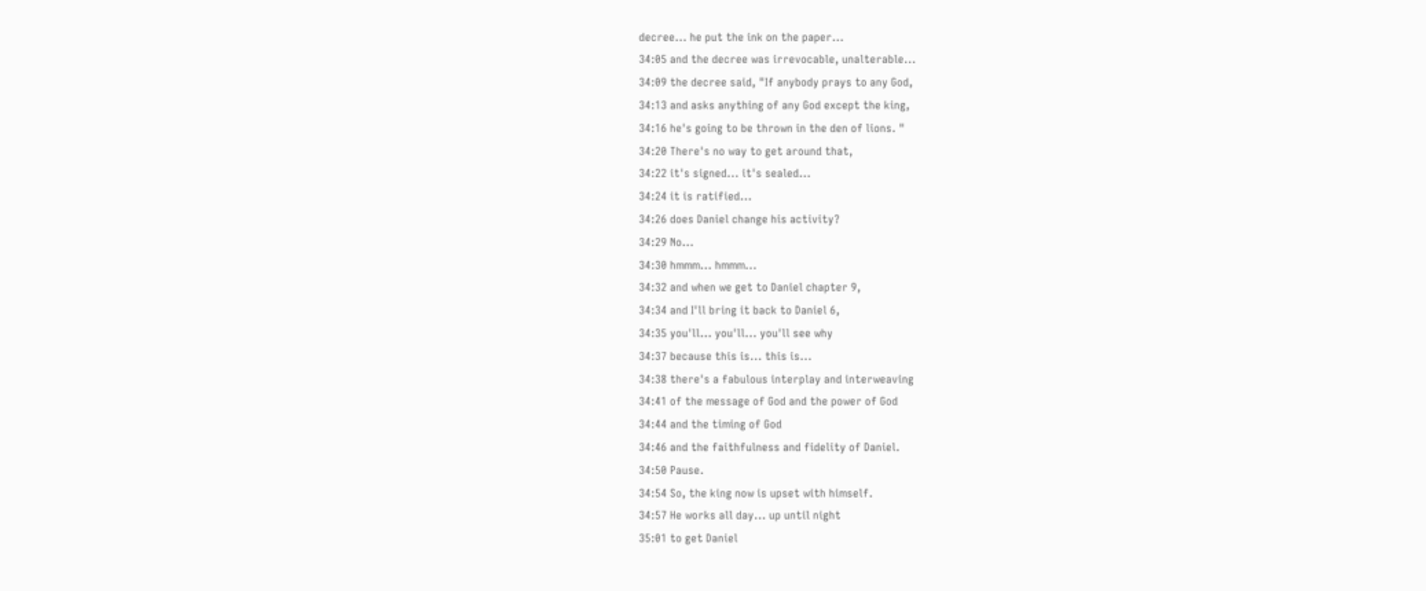decree... he put the ink on the paper...
34:05 and the decree was irrevocable, unalterable...
34:09 the decree said, "If anybody prays to any God,
34:13 and asks anything of any God except the king,
34:16 he's going to be thrown in the den of lions. "
34:20 There's no way to get around that,
34:22 it's signed... it's sealed...
34:24 it is ratified...
34:26 does Daniel change his activity?
34:29 No...
34:30 hmmm... hmmm...
34:32 and when we get to Daniel chapter 9,
34:34 and I'll bring it back to Daniel 6,
34:35 you'll... you'll... you'll see why
34:37 because this is... this is...
34:38 there's a fabulous interplay and interweaving
34:41 of the message of God and the power of God
34:44 and the timing of God
34:46 and the faithfulness and fidelity of Daniel.
34:50 Pause.
34:54 So, the king now is upset with himself.
34:57 He works all day... up until night
35:01 to get Daniel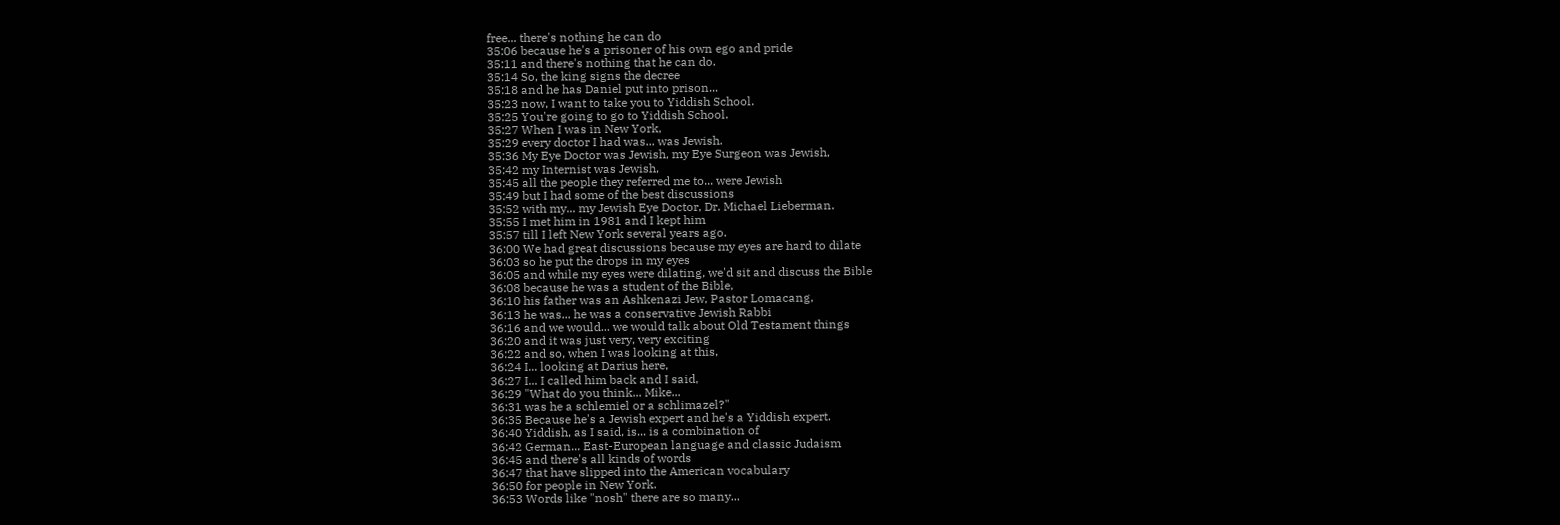free... there's nothing he can do
35:06 because he's a prisoner of his own ego and pride
35:11 and there's nothing that he can do.
35:14 So, the king signs the decree
35:18 and he has Daniel put into prison...
35:23 now, I want to take you to Yiddish School.
35:25 You're going to go to Yiddish School.
35:27 When I was in New York,
35:29 every doctor I had was... was Jewish.
35:36 My Eye Doctor was Jewish, my Eye Surgeon was Jewish,
35:42 my Internist was Jewish,
35:45 all the people they referred me to... were Jewish
35:49 but I had some of the best discussions
35:52 with my... my Jewish Eye Doctor, Dr. Michael Lieberman.
35:55 I met him in 1981 and I kept him
35:57 till I left New York several years ago.
36:00 We had great discussions because my eyes are hard to dilate
36:03 so he put the drops in my eyes
36:05 and while my eyes were dilating, we'd sit and discuss the Bible
36:08 because he was a student of the Bible,
36:10 his father was an Ashkenazi Jew, Pastor Lomacang,
36:13 he was... he was a conservative Jewish Rabbi
36:16 and we would... we would talk about Old Testament things
36:20 and it was just very, very exciting
36:22 and so, when I was looking at this,
36:24 I... looking at Darius here,
36:27 I... I called him back and I said,
36:29 "What do you think... Mike...
36:31 was he a schlemiel or a schlimazel?"
36:35 Because he's a Jewish expert and he's a Yiddish expert.
36:40 Yiddish, as I said, is... is a combination of
36:42 German... East-European language and classic Judaism
36:45 and there's all kinds of words
36:47 that have slipped into the American vocabulary
36:50 for people in New York.
36:53 Words like "nosh" there are so many...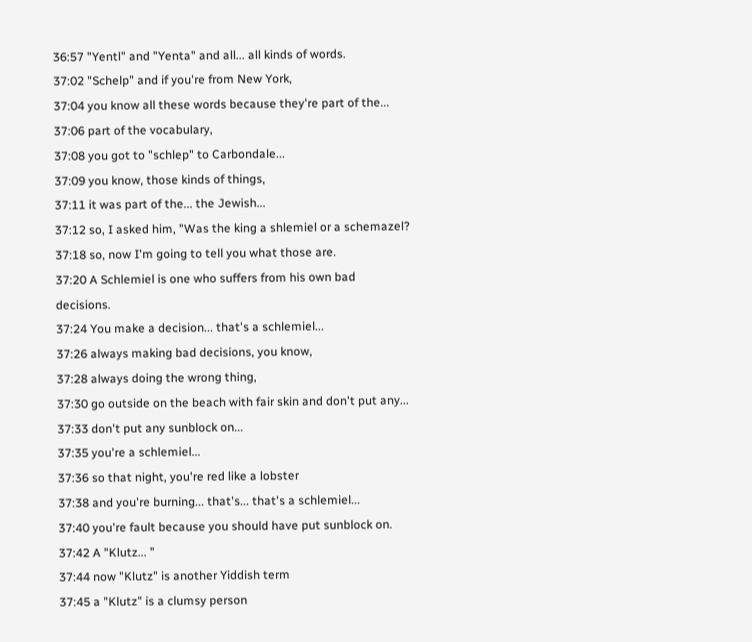36:57 "Yentl" and "Yenta" and all... all kinds of words.
37:02 "Schelp" and if you're from New York,
37:04 you know all these words because they're part of the...
37:06 part of the vocabulary,
37:08 you got to "schlep" to Carbondale...
37:09 you know, those kinds of things,
37:11 it was part of the... the Jewish...
37:12 so, I asked him, "Was the king a shlemiel or a schemazel?
37:18 so, now I'm going to tell you what those are.
37:20 A Schlemiel is one who suffers from his own bad decisions.
37:24 You make a decision... that's a schlemiel...
37:26 always making bad decisions, you know,
37:28 always doing the wrong thing,
37:30 go outside on the beach with fair skin and don't put any...
37:33 don't put any sunblock on...
37:35 you're a schlemiel...
37:36 so that night, you're red like a lobster
37:38 and you're burning... that's... that's a schlemiel...
37:40 you're fault because you should have put sunblock on.
37:42 A "Klutz... "
37:44 now "Klutz" is another Yiddish term
37:45 a "Klutz" is a clumsy person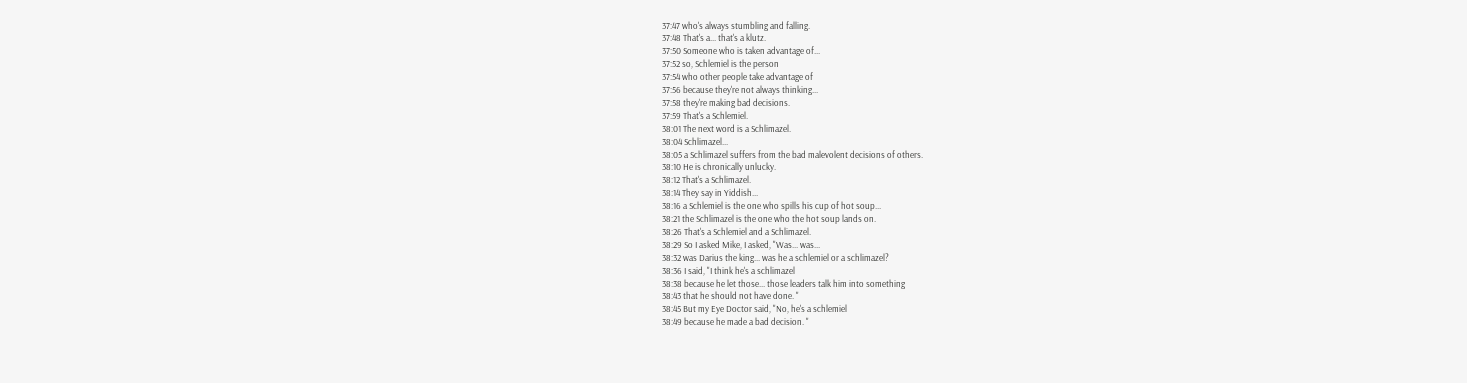37:47 who's always stumbling and falling.
37:48 That's a... that's a klutz.
37:50 Someone who is taken advantage of...
37:52 so, Schlemiel is the person
37:54 who other people take advantage of
37:56 because they're not always thinking...
37:58 they're making bad decisions.
37:59 That's a Schlemiel.
38:01 The next word is a Schlimazel.
38:04 Schlimazel...
38:05 a Schlimazel suffers from the bad malevolent decisions of others.
38:10 He is chronically unlucky.
38:12 That's a Schlimazel.
38:14 They say in Yiddish...
38:16 a Schlemiel is the one who spills his cup of hot soup...
38:21 the Schlimazel is the one who the hot soup lands on.
38:26 That's a Schlemiel and a Schlimazel.
38:29 So I asked Mike, I asked, "Was... was...
38:32 was Darius the king... was he a schlemiel or a schlimazel?
38:36 I said, "I think he's a schlimazel
38:38 because he let those... those leaders talk him into something
38:43 that he should not have done. "
38:45 But my Eye Doctor said, "No, he's a schlemiel
38:49 because he made a bad decision. "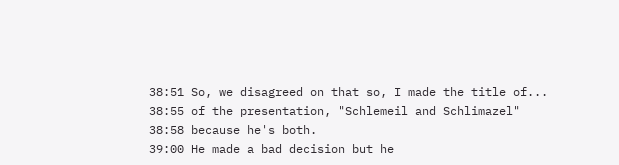38:51 So, we disagreed on that so, I made the title of...
38:55 of the presentation, "Schlemeil and Schlimazel"
38:58 because he's both.
39:00 He made a bad decision but he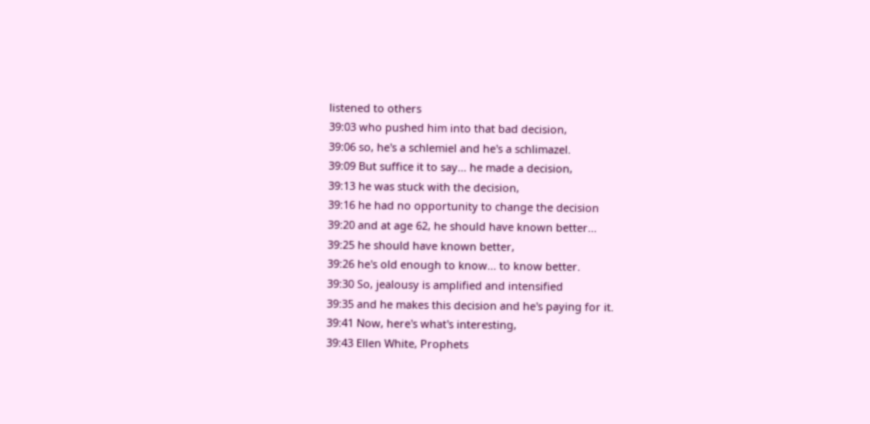listened to others
39:03 who pushed him into that bad decision,
39:06 so, he's a schlemiel and he's a schlimazel.
39:09 But suffice it to say... he made a decision,
39:13 he was stuck with the decision,
39:16 he had no opportunity to change the decision
39:20 and at age 62, he should have known better...
39:25 he should have known better,
39:26 he's old enough to know... to know better.
39:30 So, jealousy is amplified and intensified
39:35 and he makes this decision and he's paying for it.
39:41 Now, here's what's interesting,
39:43 Ellen White, Prophets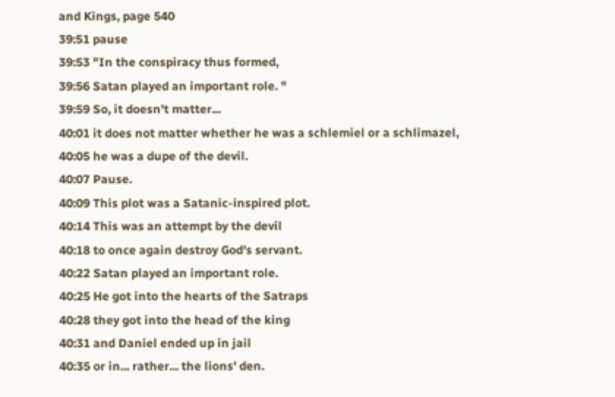and Kings, page 540
39:51 pause
39:53 "In the conspiracy thus formed,
39:56 Satan played an important role. "
39:59 So, it doesn't matter...
40:01 it does not matter whether he was a schlemiel or a schlimazel,
40:05 he was a dupe of the devil.
40:07 Pause.
40:09 This plot was a Satanic-inspired plot.
40:14 This was an attempt by the devil
40:18 to once again destroy God's servant.
40:22 Satan played an important role.
40:25 He got into the hearts of the Satraps
40:28 they got into the head of the king
40:31 and Daniel ended up in jail
40:35 or in... rather... the lions' den.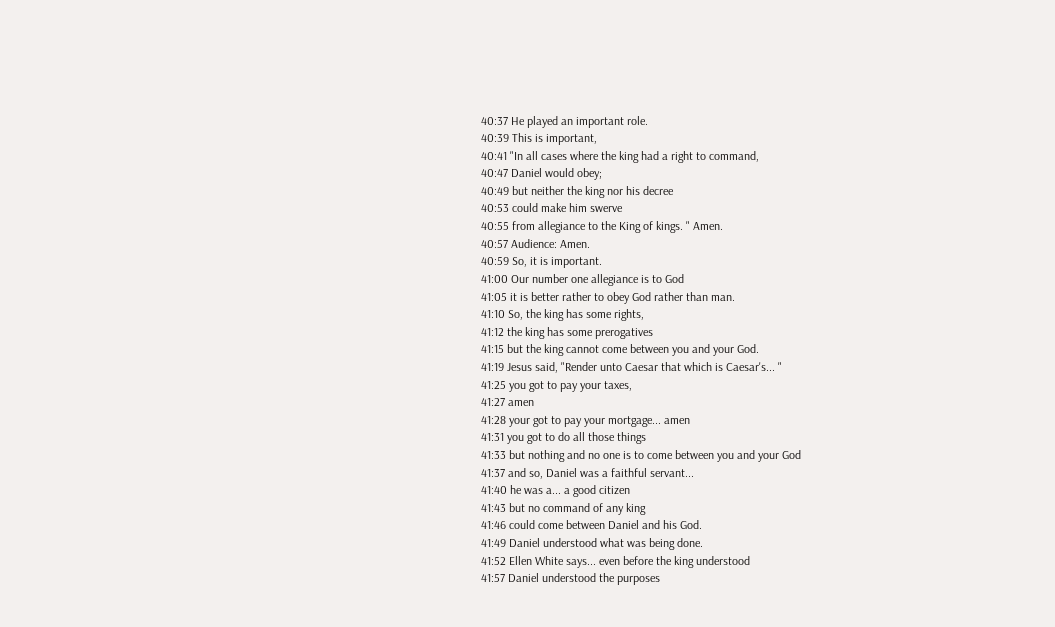40:37 He played an important role.
40:39 This is important,
40:41 "In all cases where the king had a right to command,
40:47 Daniel would obey;
40:49 but neither the king nor his decree
40:53 could make him swerve
40:55 from allegiance to the King of kings. " Amen.
40:57 Audience: Amen.
40:59 So, it is important.
41:00 Our number one allegiance is to God
41:05 it is better rather to obey God rather than man.
41:10 So, the king has some rights,
41:12 the king has some prerogatives
41:15 but the king cannot come between you and your God.
41:19 Jesus said, "Render unto Caesar that which is Caesar's... "
41:25 you got to pay your taxes,
41:27 amen
41:28 your got to pay your mortgage... amen
41:31 you got to do all those things
41:33 but nothing and no one is to come between you and your God
41:37 and so, Daniel was a faithful servant...
41:40 he was a... a good citizen
41:43 but no command of any king
41:46 could come between Daniel and his God.
41:49 Daniel understood what was being done.
41:52 Ellen White says... even before the king understood
41:57 Daniel understood the purposes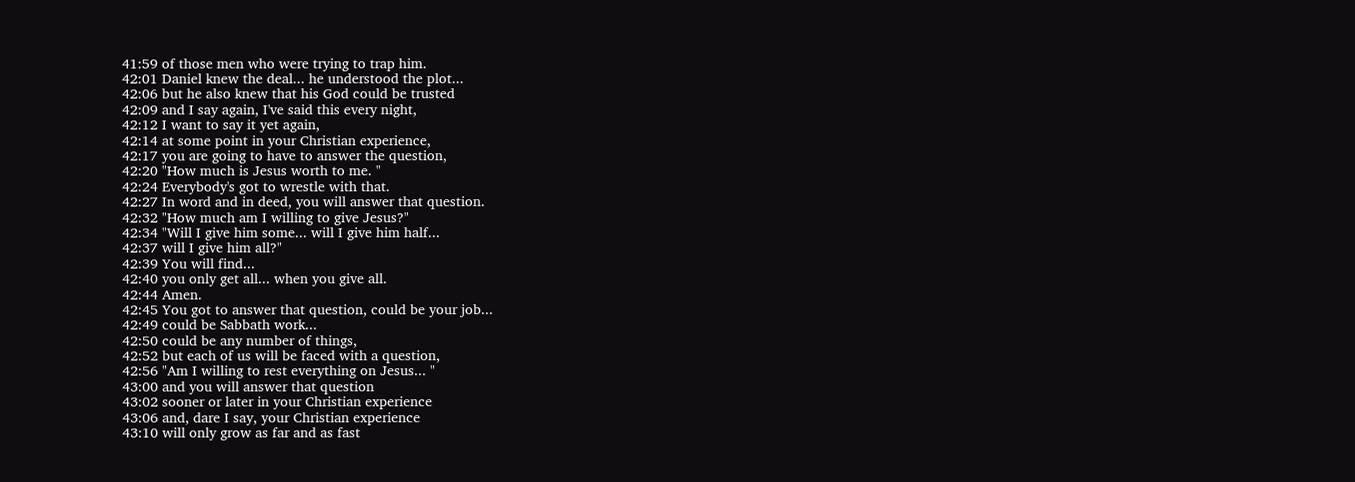41:59 of those men who were trying to trap him.
42:01 Daniel knew the deal... he understood the plot...
42:06 but he also knew that his God could be trusted
42:09 and I say again, I've said this every night,
42:12 I want to say it yet again,
42:14 at some point in your Christian experience,
42:17 you are going to have to answer the question,
42:20 "How much is Jesus worth to me. "
42:24 Everybody's got to wrestle with that.
42:27 In word and in deed, you will answer that question.
42:32 "How much am I willing to give Jesus?"
42:34 "Will I give him some... will I give him half...
42:37 will I give him all?"
42:39 You will find...
42:40 you only get all... when you give all.
42:44 Amen.
42:45 You got to answer that question, could be your job...
42:49 could be Sabbath work...
42:50 could be any number of things,
42:52 but each of us will be faced with a question,
42:56 "Am I willing to rest everything on Jesus... "
43:00 and you will answer that question
43:02 sooner or later in your Christian experience
43:06 and, dare I say, your Christian experience
43:10 will only grow as far and as fast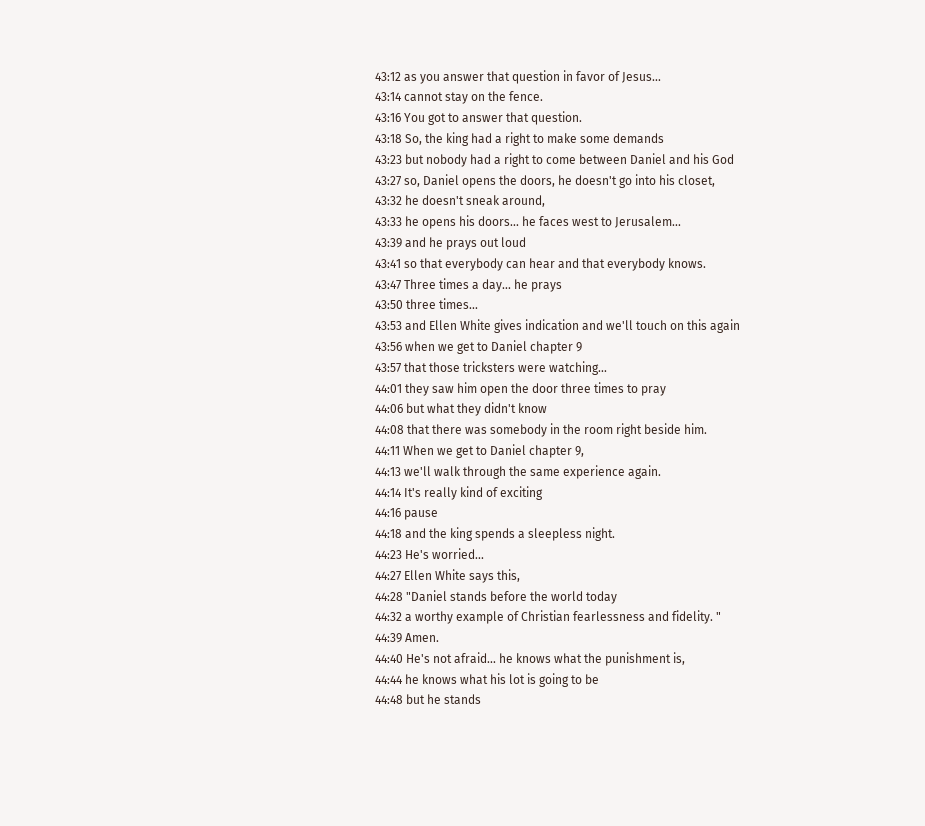43:12 as you answer that question in favor of Jesus...
43:14 cannot stay on the fence.
43:16 You got to answer that question.
43:18 So, the king had a right to make some demands
43:23 but nobody had a right to come between Daniel and his God
43:27 so, Daniel opens the doors, he doesn't go into his closet,
43:32 he doesn't sneak around,
43:33 he opens his doors... he faces west to Jerusalem...
43:39 and he prays out loud
43:41 so that everybody can hear and that everybody knows.
43:47 Three times a day... he prays
43:50 three times...
43:53 and Ellen White gives indication and we'll touch on this again
43:56 when we get to Daniel chapter 9
43:57 that those tricksters were watching...
44:01 they saw him open the door three times to pray
44:06 but what they didn't know
44:08 that there was somebody in the room right beside him.
44:11 When we get to Daniel chapter 9,
44:13 we'll walk through the same experience again.
44:14 It's really kind of exciting
44:16 pause
44:18 and the king spends a sleepless night.
44:23 He's worried...
44:27 Ellen White says this,
44:28 "Daniel stands before the world today
44:32 a worthy example of Christian fearlessness and fidelity. "
44:39 Amen.
44:40 He's not afraid... he knows what the punishment is,
44:44 he knows what his lot is going to be
44:48 but he stands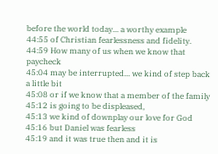before the world today... a worthy example
44:55 of Christian fearlessness and fidelity.
44:59 How many of us when we know that paycheck
45:04 may be interrupted... we kind of step back a little bit
45:08 or if we know that a member of the family
45:12 is going to be displeased,
45:13 we kind of downplay our love for God
45:16 but Daniel was fearless
45:19 and it was true then and it is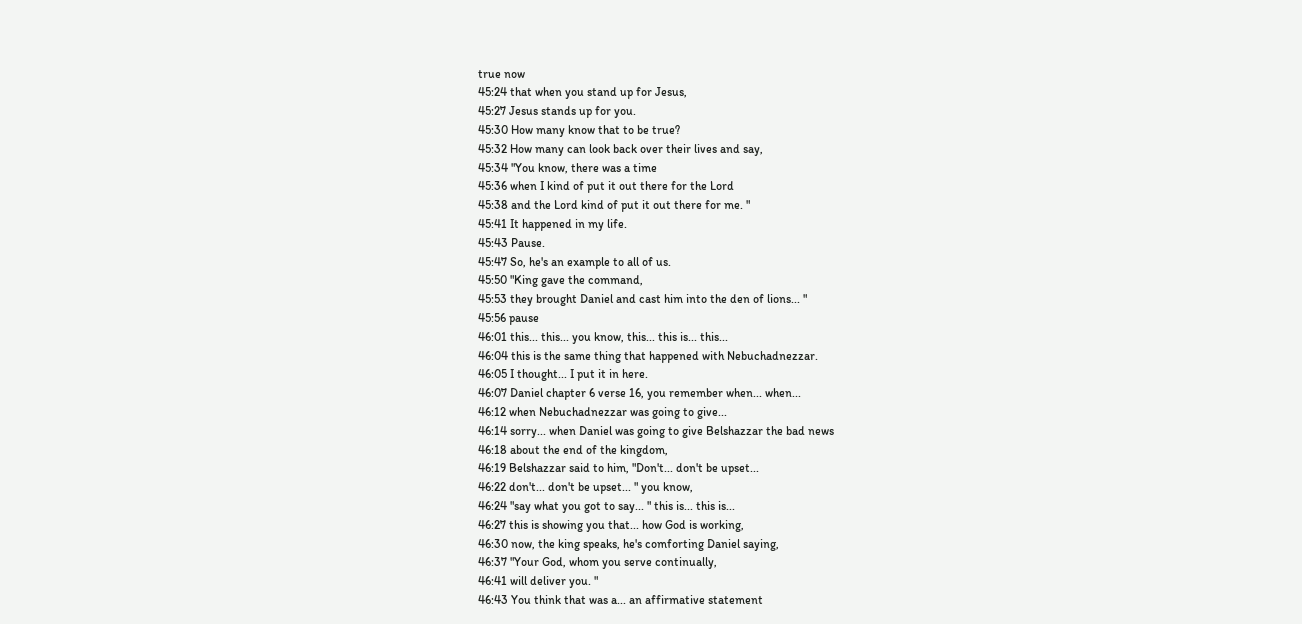true now
45:24 that when you stand up for Jesus,
45:27 Jesus stands up for you.
45:30 How many know that to be true?
45:32 How many can look back over their lives and say,
45:34 "You know, there was a time
45:36 when I kind of put it out there for the Lord
45:38 and the Lord kind of put it out there for me. "
45:41 It happened in my life.
45:43 Pause.
45:47 So, he's an example to all of us.
45:50 "King gave the command,
45:53 they brought Daniel and cast him into the den of lions... "
45:56 pause
46:01 this... this... you know, this... this is... this...
46:04 this is the same thing that happened with Nebuchadnezzar.
46:05 I thought... I put it in here.
46:07 Daniel chapter 6 verse 16, you remember when... when...
46:12 when Nebuchadnezzar was going to give...
46:14 sorry... when Daniel was going to give Belshazzar the bad news
46:18 about the end of the kingdom,
46:19 Belshazzar said to him, "Don't... don't be upset...
46:22 don't... don't be upset... " you know,
46:24 "say what you got to say... " this is... this is...
46:27 this is showing you that... how God is working,
46:30 now, the king speaks, he's comforting Daniel saying,
46:37 "Your God, whom you serve continually,
46:41 will deliver you. "
46:43 You think that was a... an affirmative statement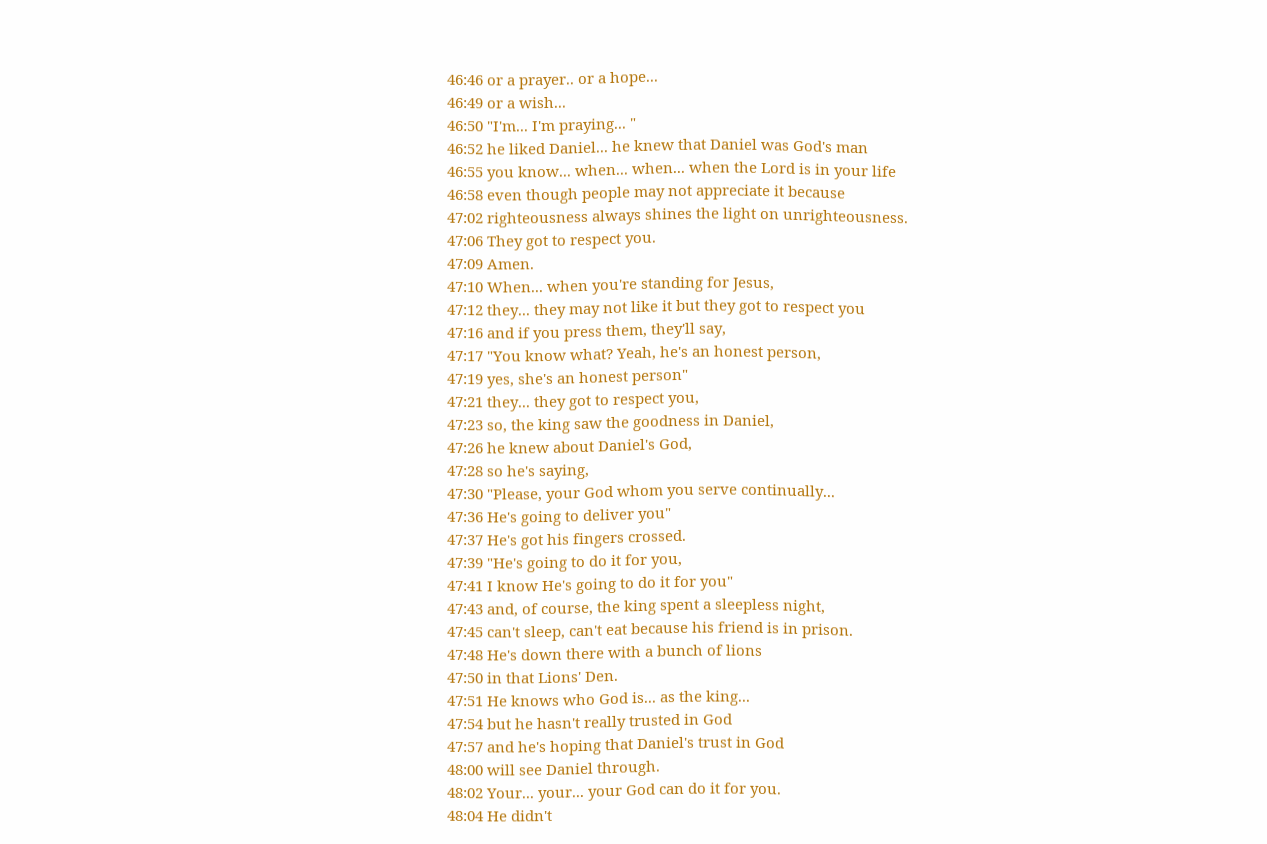46:46 or a prayer.. or a hope...
46:49 or a wish...
46:50 "I'm... I'm praying... "
46:52 he liked Daniel... he knew that Daniel was God's man
46:55 you know... when... when... when the Lord is in your life
46:58 even though people may not appreciate it because
47:02 righteousness always shines the light on unrighteousness.
47:06 They got to respect you.
47:09 Amen.
47:10 When... when you're standing for Jesus,
47:12 they... they may not like it but they got to respect you
47:16 and if you press them, they'll say,
47:17 "You know what? Yeah, he's an honest person,
47:19 yes, she's an honest person"
47:21 they... they got to respect you,
47:23 so, the king saw the goodness in Daniel,
47:26 he knew about Daniel's God,
47:28 so he's saying,
47:30 "Please, your God whom you serve continually...
47:36 He's going to deliver you"
47:37 He's got his fingers crossed.
47:39 "He's going to do it for you,
47:41 I know He's going to do it for you"
47:43 and, of course, the king spent a sleepless night,
47:45 can't sleep, can't eat because his friend is in prison.
47:48 He's down there with a bunch of lions
47:50 in that Lions' Den.
47:51 He knows who God is... as the king...
47:54 but he hasn't really trusted in God
47:57 and he's hoping that Daniel's trust in God
48:00 will see Daniel through.
48:02 Your... your... your God can do it for you.
48:04 He didn't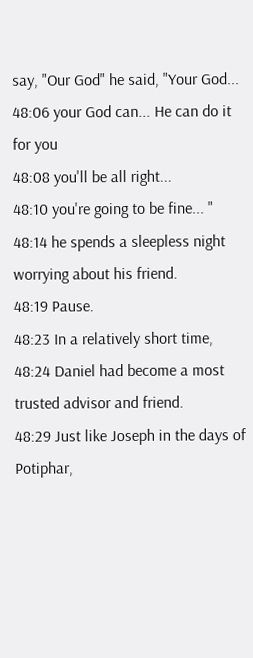say, "Our God" he said, "Your God...
48:06 your God can... He can do it for you
48:08 you'll be all right...
48:10 you're going to be fine... "
48:14 he spends a sleepless night worrying about his friend.
48:19 Pause.
48:23 In a relatively short time,
48:24 Daniel had become a most trusted advisor and friend.
48:29 Just like Joseph in the days of Potiphar,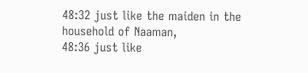48:32 just like the maiden in the household of Naaman,
48:36 just like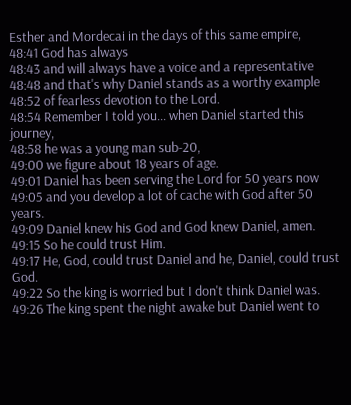Esther and Mordecai in the days of this same empire,
48:41 God has always
48:43 and will always have a voice and a representative
48:48 and that's why Daniel stands as a worthy example
48:52 of fearless devotion to the Lord.
48:54 Remember I told you... when Daniel started this journey,
48:58 he was a young man sub-20,
49:00 we figure about 18 years of age.
49:01 Daniel has been serving the Lord for 50 years now
49:05 and you develop a lot of cache with God after 50 years.
49:09 Daniel knew his God and God knew Daniel, amen.
49:15 So he could trust Him.
49:17 He, God, could trust Daniel and he, Daniel, could trust God.
49:22 So the king is worried but I don't think Daniel was.
49:26 The king spent the night awake but Daniel went to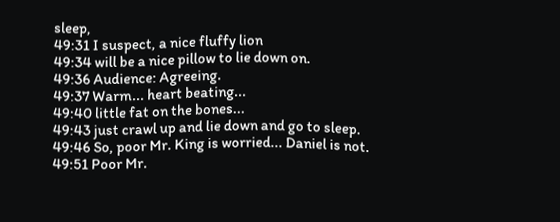sleep,
49:31 I suspect, a nice fluffy lion
49:34 will be a nice pillow to lie down on.
49:36 Audience: Agreeing.
49:37 Warm... heart beating...
49:40 little fat on the bones...
49:43 just crawl up and lie down and go to sleep.
49:46 So, poor Mr. King is worried... Daniel is not.
49:51 Poor Mr.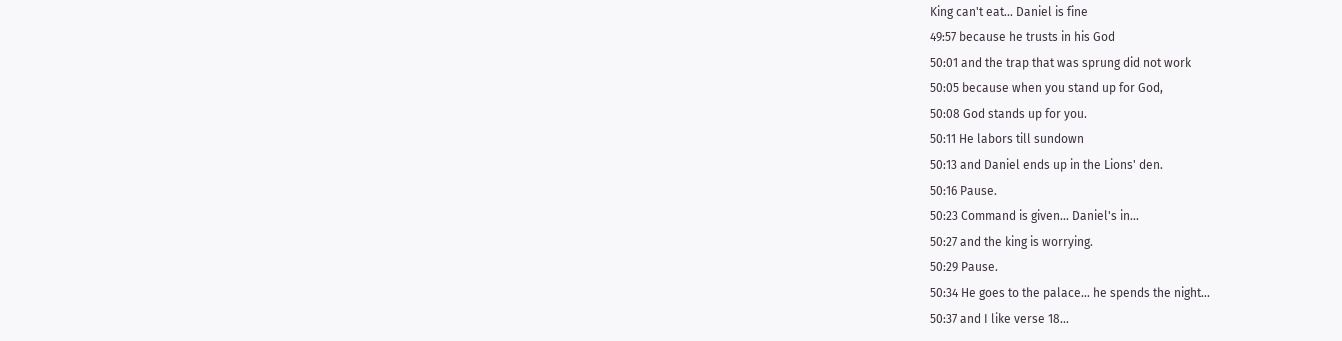King can't eat... Daniel is fine
49:57 because he trusts in his God
50:01 and the trap that was sprung did not work
50:05 because when you stand up for God,
50:08 God stands up for you.
50:11 He labors till sundown
50:13 and Daniel ends up in the Lions' den.
50:16 Pause.
50:23 Command is given... Daniel's in...
50:27 and the king is worrying.
50:29 Pause.
50:34 He goes to the palace... he spends the night...
50:37 and I like verse 18...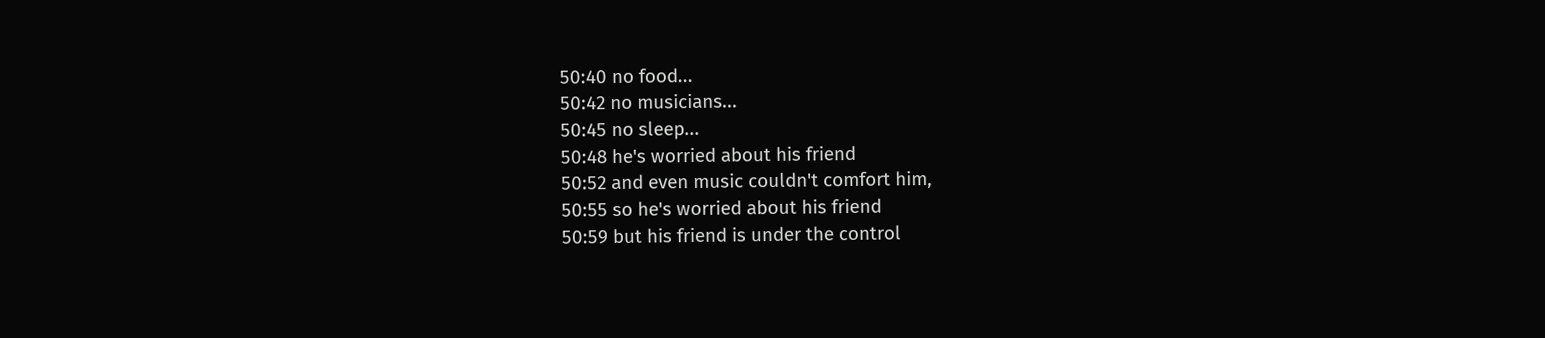50:40 no food...
50:42 no musicians...
50:45 no sleep...
50:48 he's worried about his friend
50:52 and even music couldn't comfort him,
50:55 so he's worried about his friend
50:59 but his friend is under the control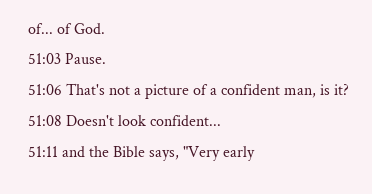of... of God.
51:03 Pause.
51:06 That's not a picture of a confident man, is it?
51:08 Doesn't look confident...
51:11 and the Bible says, "Very early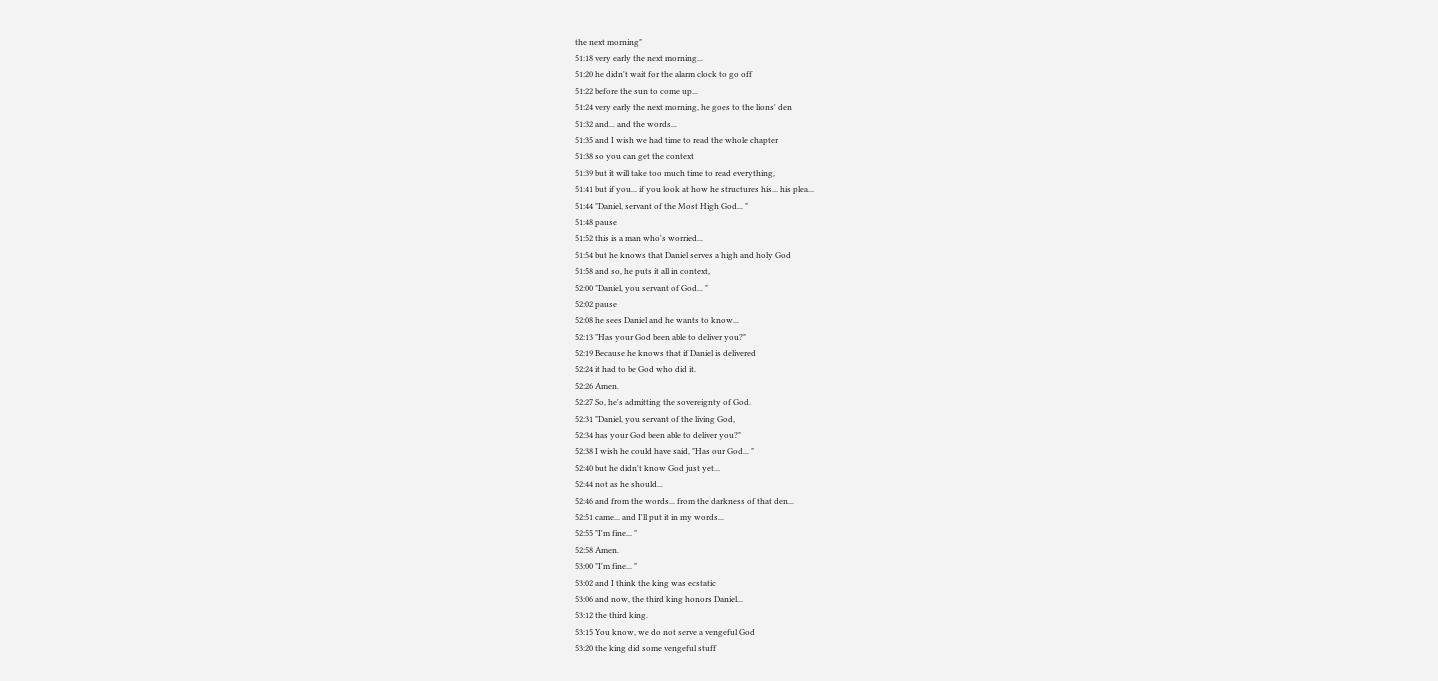the next morning"
51:18 very early the next morning...
51:20 he didn't wait for the alarm clock to go off
51:22 before the sun to come up...
51:24 very early the next morning, he goes to the lions' den
51:32 and... and the words...
51:35 and I wish we had time to read the whole chapter
51:38 so you can get the context
51:39 but it will take too much time to read everything,
51:41 but if you... if you look at how he structures his... his plea...
51:44 "Daniel, servant of the Most High God... "
51:48 pause
51:52 this is a man who's worried...
51:54 but he knows that Daniel serves a high and holy God
51:58 and so, he puts it all in context,
52:00 "Daniel, you servant of God... "
52:02 pause
52:08 he sees Daniel and he wants to know...
52:13 "Has your God been able to deliver you?"
52:19 Because he knows that if Daniel is delivered
52:24 it had to be God who did it.
52:26 Amen.
52:27 So, he's admitting the sovereignty of God.
52:31 "Daniel, you servant of the living God,
52:34 has your God been able to deliver you?"
52:38 I wish he could have said, "Has our God... "
52:40 but he didn't know God just yet...
52:44 not as he should...
52:46 and from the words... from the darkness of that den...
52:51 came... and I'll put it in my words...
52:55 "I'm fine... "
52:58 Amen.
53:00 "I'm fine... "
53:02 and I think the king was ecstatic
53:06 and now, the third king honors Daniel...
53:12 the third king.
53:15 You know, we do not serve a vengeful God
53:20 the king did some vengeful stuff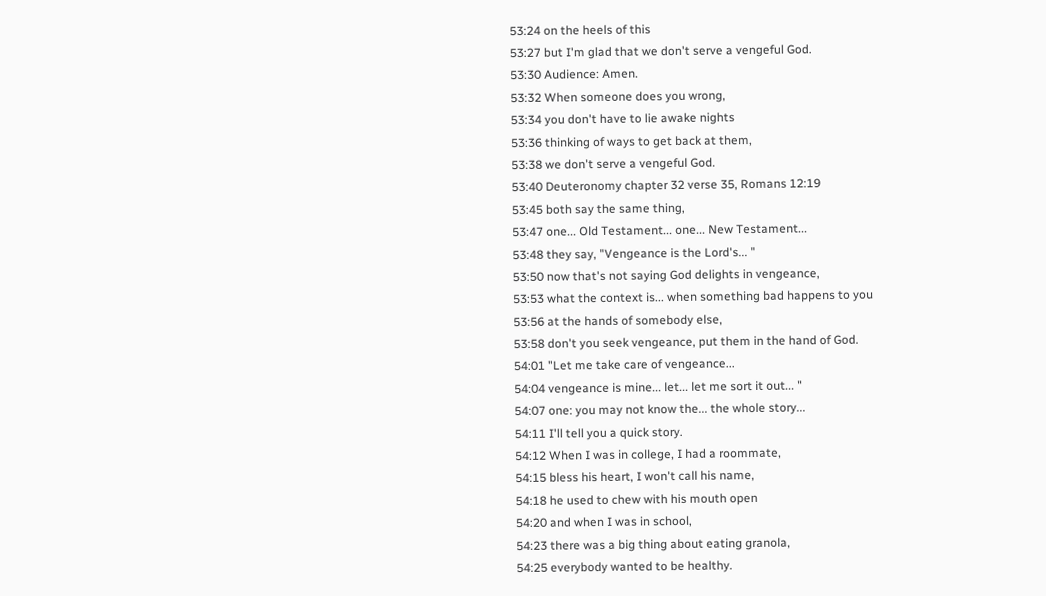53:24 on the heels of this
53:27 but I'm glad that we don't serve a vengeful God.
53:30 Audience: Amen.
53:32 When someone does you wrong,
53:34 you don't have to lie awake nights
53:36 thinking of ways to get back at them,
53:38 we don't serve a vengeful God.
53:40 Deuteronomy chapter 32 verse 35, Romans 12:19
53:45 both say the same thing,
53:47 one... Old Testament... one... New Testament...
53:48 they say, "Vengeance is the Lord's... "
53:50 now that's not saying God delights in vengeance,
53:53 what the context is... when something bad happens to you
53:56 at the hands of somebody else,
53:58 don't you seek vengeance, put them in the hand of God.
54:01 "Let me take care of vengeance...
54:04 vengeance is mine... let... let me sort it out... "
54:07 one: you may not know the... the whole story...
54:11 I'll tell you a quick story.
54:12 When I was in college, I had a roommate,
54:15 bless his heart, I won't call his name,
54:18 he used to chew with his mouth open
54:20 and when I was in school,
54:23 there was a big thing about eating granola,
54:25 everybody wanted to be healthy.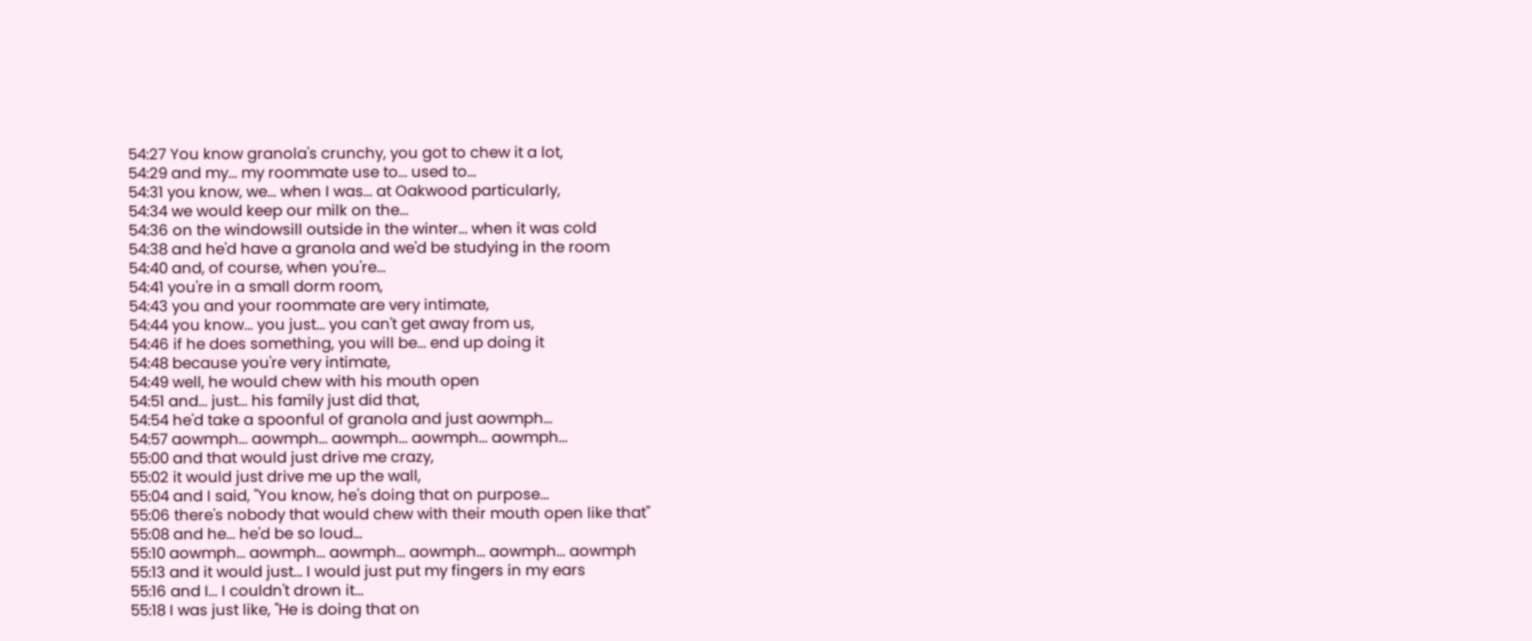54:27 You know granola's crunchy, you got to chew it a lot,
54:29 and my... my roommate use to... used to...
54:31 you know, we... when I was... at Oakwood particularly,
54:34 we would keep our milk on the...
54:36 on the windowsill outside in the winter... when it was cold
54:38 and he'd have a granola and we'd be studying in the room
54:40 and, of course, when you're...
54:41 you're in a small dorm room,
54:43 you and your roommate are very intimate,
54:44 you know... you just... you can't get away from us,
54:46 if he does something, you will be... end up doing it
54:48 because you're very intimate,
54:49 well, he would chew with his mouth open
54:51 and... just... his family just did that,
54:54 he'd take a spoonful of granola and just aowmph...
54:57 aowmph... aowmph... aowmph... aowmph... aowmph...
55:00 and that would just drive me crazy,
55:02 it would just drive me up the wall,
55:04 and I said, "You know, he's doing that on purpose...
55:06 there's nobody that would chew with their mouth open like that"
55:08 and he... he'd be so loud...
55:10 aowmph... aowmph... aowmph... aowmph... aowmph... aowmph
55:13 and it would just... I would just put my fingers in my ears
55:16 and I... I couldn't drown it...
55:18 I was just like, "He is doing that on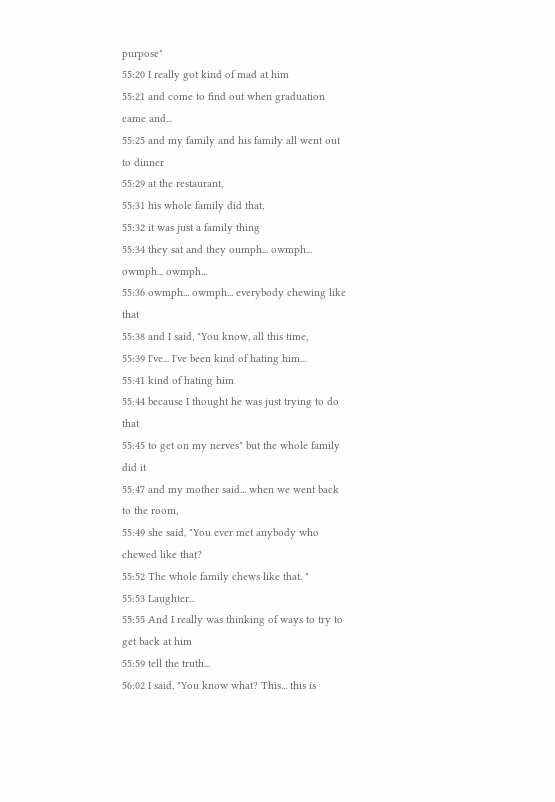purpose"
55:20 I really got kind of mad at him
55:21 and come to find out when graduation came and...
55:25 and my family and his family all went out to dinner
55:29 at the restaurant,
55:31 his whole family did that,
55:32 it was just a family thing
55:34 they sat and they oumph... owmph... owmph... owmph...
55:36 owmph... owmph... everybody chewing like that
55:38 and I said, "You know, all this time,
55:39 I've... I've been kind of hating him...
55:41 kind of hating him
55:44 because I thought he was just trying to do that
55:45 to get on my nerves" but the whole family did it
55:47 and my mother said... when we went back to the room,
55:49 she said, "You ever met anybody who chewed like that?
55:52 The whole family chews like that. "
55:53 Laughter...
55:55 And I really was thinking of ways to try to get back at him
55:59 tell the truth...
56:02 I said, "You know what? This... this is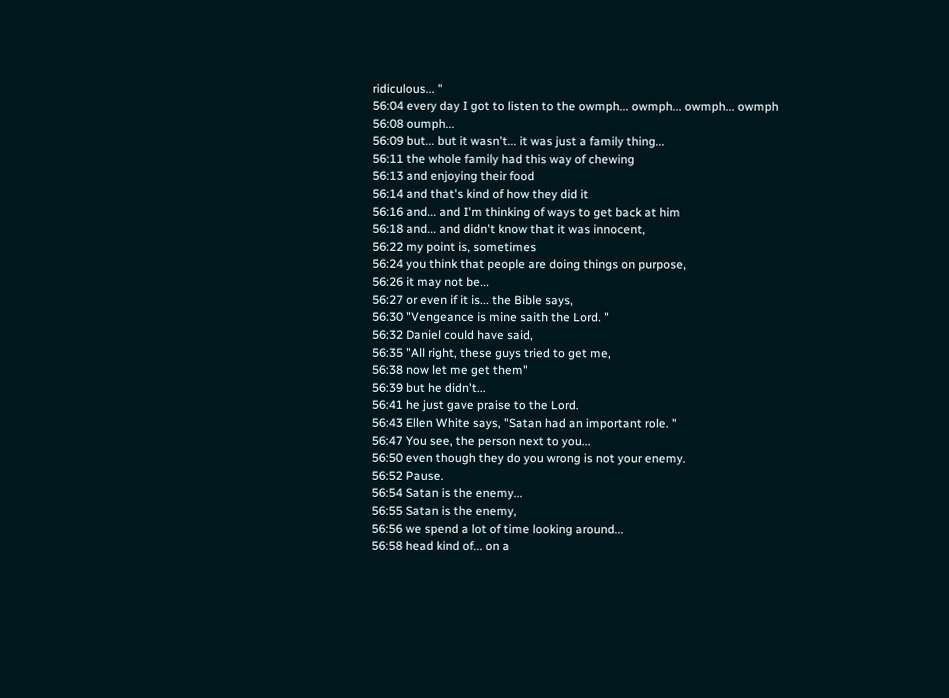ridiculous... "
56:04 every day I got to listen to the owmph... owmph... owmph... owmph
56:08 oumph...
56:09 but... but it wasn't... it was just a family thing...
56:11 the whole family had this way of chewing
56:13 and enjoying their food
56:14 and that's kind of how they did it
56:16 and... and I'm thinking of ways to get back at him
56:18 and... and didn't know that it was innocent,
56:22 my point is, sometimes
56:24 you think that people are doing things on purpose,
56:26 it may not be...
56:27 or even if it is... the Bible says,
56:30 "Vengeance is mine saith the Lord. "
56:32 Daniel could have said,
56:35 "All right, these guys tried to get me,
56:38 now let me get them"
56:39 but he didn't...
56:41 he just gave praise to the Lord.
56:43 Ellen White says, "Satan had an important role. "
56:47 You see, the person next to you...
56:50 even though they do you wrong is not your enemy.
56:52 Pause.
56:54 Satan is the enemy...
56:55 Satan is the enemy,
56:56 we spend a lot of time looking around...
56:58 head kind of... on a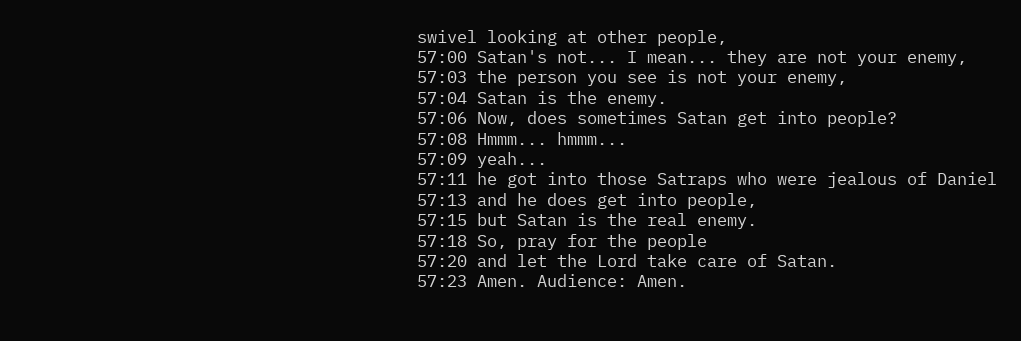swivel looking at other people,
57:00 Satan's not... I mean... they are not your enemy,
57:03 the person you see is not your enemy,
57:04 Satan is the enemy.
57:06 Now, does sometimes Satan get into people?
57:08 Hmmm... hmmm...
57:09 yeah...
57:11 he got into those Satraps who were jealous of Daniel
57:13 and he does get into people,
57:15 but Satan is the real enemy.
57:18 So, pray for the people
57:20 and let the Lord take care of Satan.
57:23 Amen. Audience: Amen.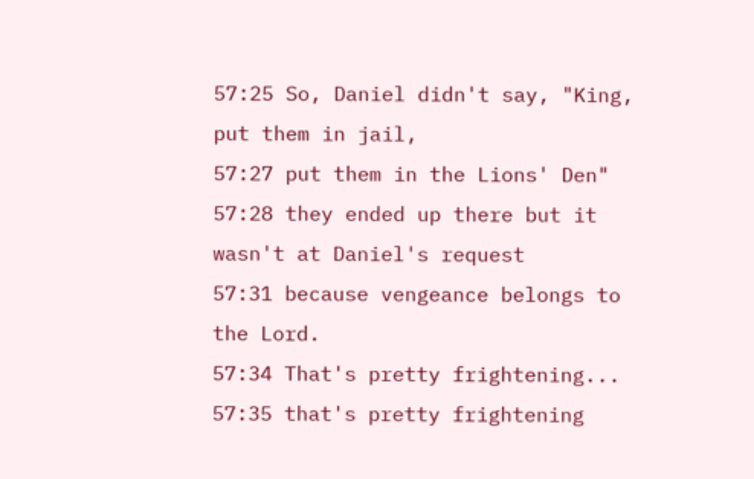57:25 So, Daniel didn't say, "King, put them in jail,
57:27 put them in the Lions' Den"
57:28 they ended up there but it wasn't at Daniel's request
57:31 because vengeance belongs to the Lord.
57:34 That's pretty frightening...
57:35 that's pretty frightening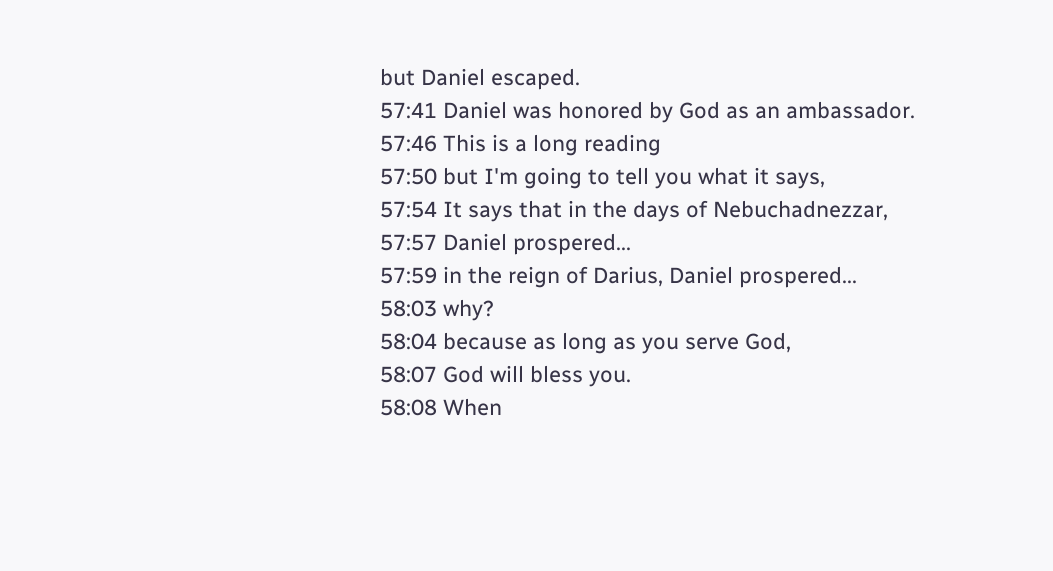but Daniel escaped.
57:41 Daniel was honored by God as an ambassador.
57:46 This is a long reading
57:50 but I'm going to tell you what it says,
57:54 It says that in the days of Nebuchadnezzar,
57:57 Daniel prospered...
57:59 in the reign of Darius, Daniel prospered...
58:03 why?
58:04 because as long as you serve God,
58:07 God will bless you.
58:08 When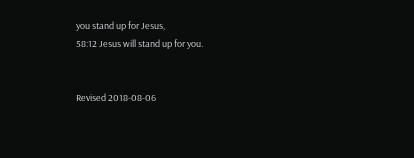you stand up for Jesus,
58:12 Jesus will stand up for you.


Revised 2018-08-06